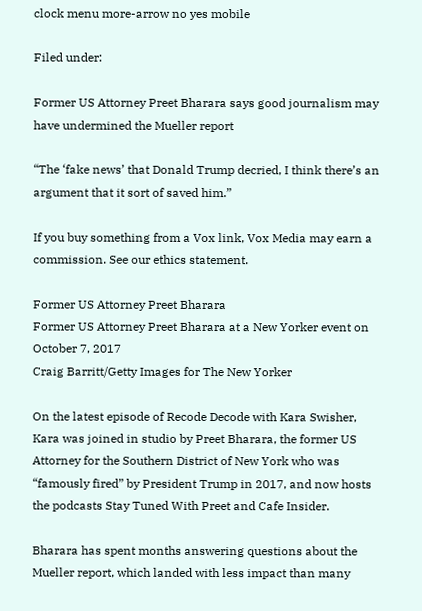clock menu more-arrow no yes mobile

Filed under:

Former US Attorney Preet Bharara says good journalism may have undermined the Mueller report

“The ‘fake news’ that Donald Trump decried, I think there’s an argument that it sort of saved him.”

If you buy something from a Vox link, Vox Media may earn a commission. See our ethics statement.

Former US Attorney Preet Bharara
Former US Attorney Preet Bharara at a New Yorker event on October 7, 2017
Craig Barritt/Getty Images for The New Yorker

On the latest episode of Recode Decode with Kara Swisher, Kara was joined in studio by Preet Bharara, the former US Attorney for the Southern District of New York who was “famously fired” by President Trump in 2017, and now hosts the podcasts Stay Tuned With Preet and Cafe Insider.

Bharara has spent months answering questions about the Mueller report, which landed with less impact than many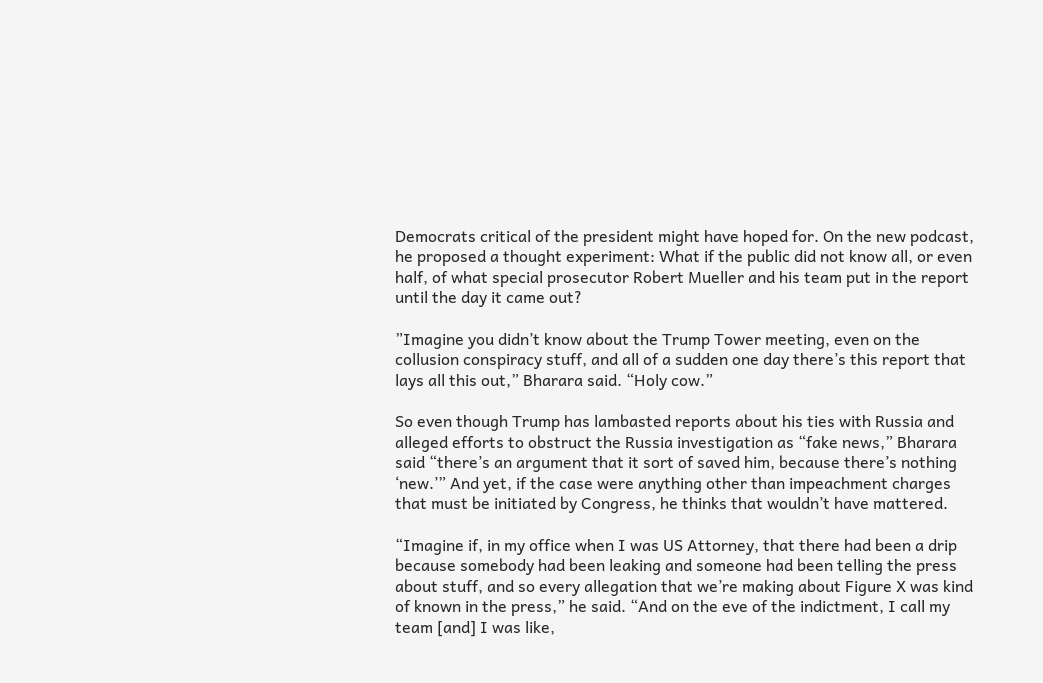Democrats critical of the president might have hoped for. On the new podcast, he proposed a thought experiment: What if the public did not know all, or even half, of what special prosecutor Robert Mueller and his team put in the report until the day it came out?

”Imagine you didn’t know about the Trump Tower meeting, even on the collusion conspiracy stuff, and all of a sudden one day there’s this report that lays all this out,” Bharara said. “Holy cow.”

So even though Trump has lambasted reports about his ties with Russia and alleged efforts to obstruct the Russia investigation as “fake news,” Bharara said “there’s an argument that it sort of saved him, because there’s nothing ‘new.’” And yet, if the case were anything other than impeachment charges that must be initiated by Congress, he thinks that wouldn’t have mattered.

“Imagine if, in my office when I was US Attorney, that there had been a drip because somebody had been leaking and someone had been telling the press about stuff, and so every allegation that we’re making about Figure X was kind of known in the press,” he said. “And on the eve of the indictment, I call my team [and] I was like,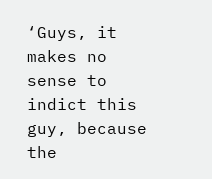‘Guys, it makes no sense to indict this guy, because the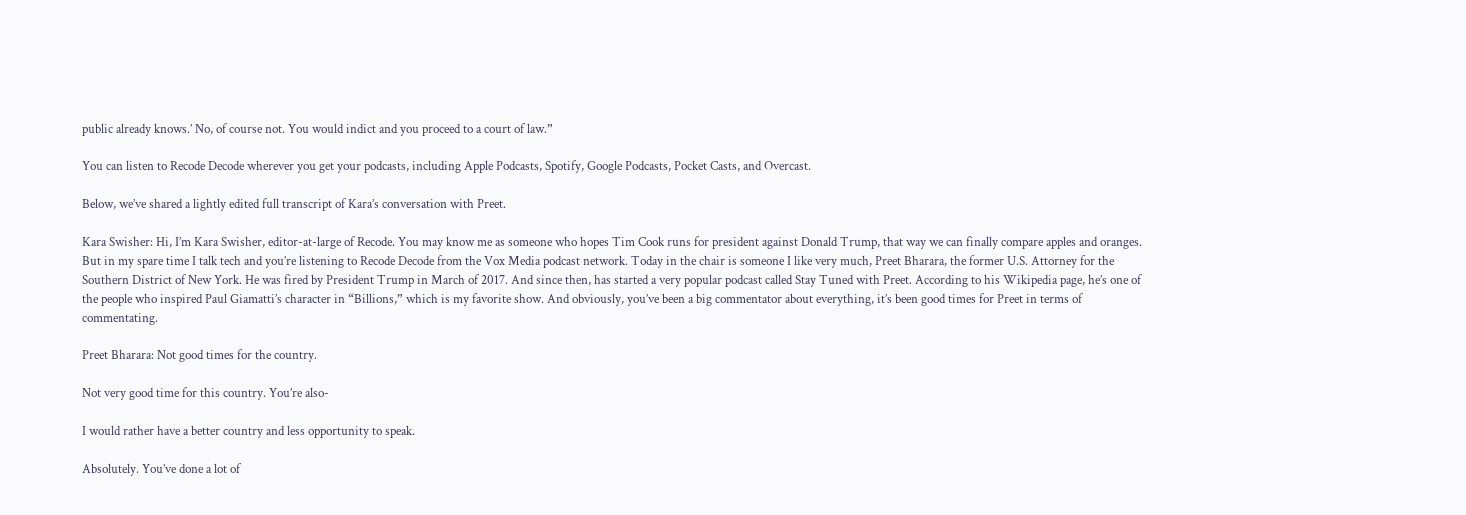public already knows.’ No, of course not. You would indict and you proceed to a court of law.”

You can listen to Recode Decode wherever you get your podcasts, including Apple Podcasts, Spotify, Google Podcasts, Pocket Casts, and Overcast.

Below, we’ve shared a lightly edited full transcript of Kara’s conversation with Preet.

Kara Swisher: Hi, I’m Kara Swisher, editor-at-large of Recode. You may know me as someone who hopes Tim Cook runs for president against Donald Trump, that way we can finally compare apples and oranges. But in my spare time I talk tech and you’re listening to Recode Decode from the Vox Media podcast network. Today in the chair is someone I like very much, Preet Bharara, the former U.S. Attorney for the Southern District of New York. He was fired by President Trump in March of 2017. And since then, has started a very popular podcast called Stay Tuned with Preet. According to his Wikipedia page, he’s one of the people who inspired Paul Giamatti’s character in “Billions,” which is my favorite show. And obviously, you’ve been a big commentator about everything, it’s been good times for Preet in terms of commentating.

Preet Bharara: Not good times for the country.

Not very good time for this country. You’re also-

I would rather have a better country and less opportunity to speak.

Absolutely. You’ve done a lot of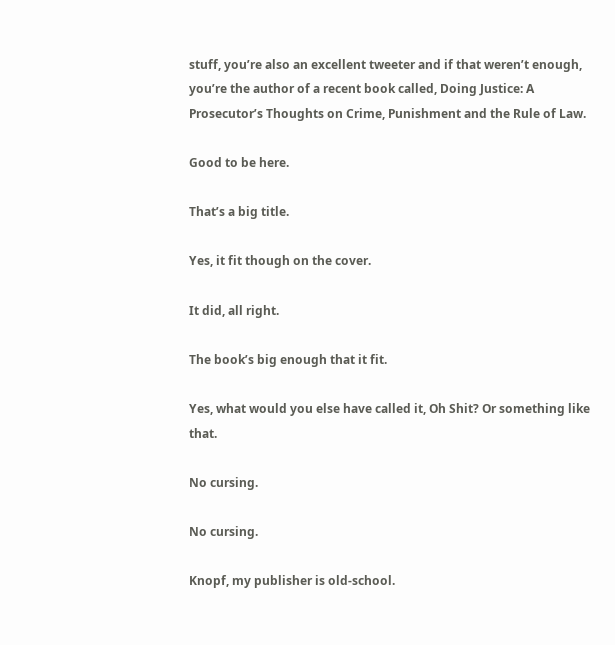stuff, you’re also an excellent tweeter and if that weren’t enough, you’re the author of a recent book called, Doing Justice: A Prosecutor’s Thoughts on Crime, Punishment and the Rule of Law.

Good to be here.

That’s a big title.

Yes, it fit though on the cover.

It did, all right.

The book’s big enough that it fit.

Yes, what would you else have called it, Oh Shit? Or something like that.

No cursing.

No cursing.

Knopf, my publisher is old-school.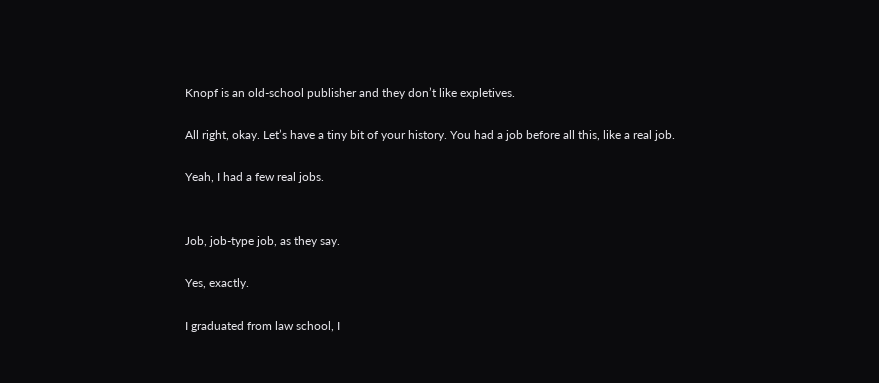Knopf is an old-school publisher and they don’t like expletives.

All right, okay. Let’s have a tiny bit of your history. You had a job before all this, like a real job.

Yeah, I had a few real jobs.


Job, job-type job, as they say.

Yes, exactly.

I graduated from law school, I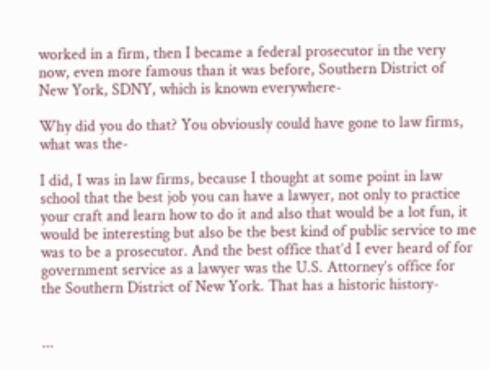worked in a firm, then I became a federal prosecutor in the very now, even more famous than it was before, Southern District of New York, SDNY, which is known everywhere-

Why did you do that? You obviously could have gone to law firms, what was the-

I did, I was in law firms, because I thought at some point in law school that the best job you can have a lawyer, not only to practice your craft and learn how to do it and also that would be a lot fun, it would be interesting but also be the best kind of public service to me was to be a prosecutor. And the best office that’d I ever heard of for government service as a lawyer was the U.S. Attorney’s office for the Southern District of New York. That has a historic history-


...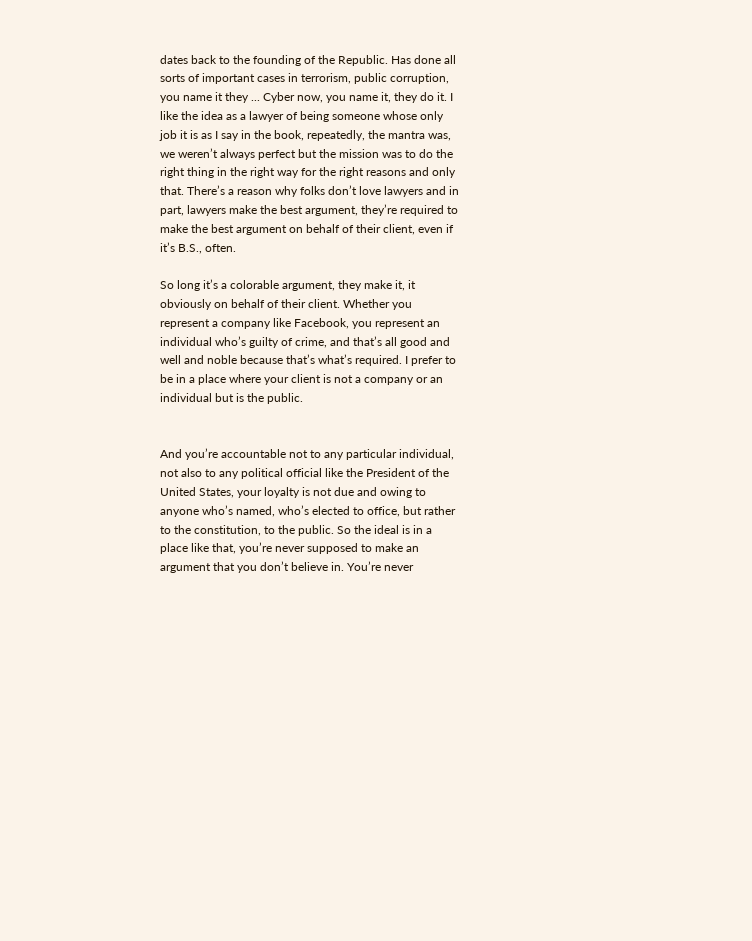dates back to the founding of the Republic. Has done all sorts of important cases in terrorism, public corruption, you name it they ... Cyber now, you name it, they do it. I like the idea as a lawyer of being someone whose only job it is as I say in the book, repeatedly, the mantra was, we weren’t always perfect but the mission was to do the right thing in the right way for the right reasons and only that. There’s a reason why folks don’t love lawyers and in part, lawyers make the best argument, they’re required to make the best argument on behalf of their client, even if it’s B.S., often.

So long it’s a colorable argument, they make it, it obviously on behalf of their client. Whether you represent a company like Facebook, you represent an individual who’s guilty of crime, and that’s all good and well and noble because that’s what’s required. I prefer to be in a place where your client is not a company or an individual but is the public.


And you’re accountable not to any particular individual, not also to any political official like the President of the United States, your loyalty is not due and owing to anyone who’s named, who’s elected to office, but rather to the constitution, to the public. So the ideal is in a place like that, you’re never supposed to make an argument that you don’t believe in. You’re never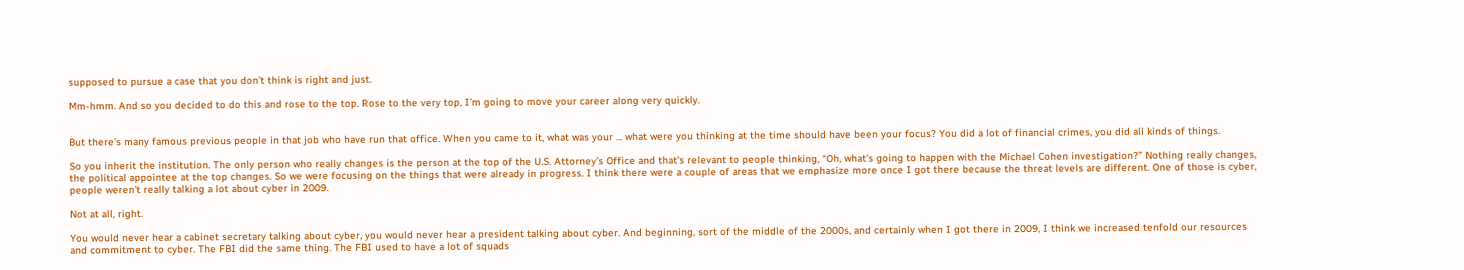supposed to pursue a case that you don’t think is right and just.

Mm-hmm. And so you decided to do this and rose to the top. Rose to the very top, I’m going to move your career along very quickly.


But there’s many famous previous people in that job who have run that office. When you came to it, what was your ... what were you thinking at the time should have been your focus? You did a lot of financial crimes, you did all kinds of things.

So you inherit the institution. The only person who really changes is the person at the top of the U.S. Attorney’s Office and that’s relevant to people thinking, “Oh, what’s going to happen with the Michael Cohen investigation?” Nothing really changes, the political appointee at the top changes. So we were focusing on the things that were already in progress. I think there were a couple of areas that we emphasize more once I got there because the threat levels are different. One of those is cyber, people weren’t really talking a lot about cyber in 2009.

Not at all, right.

You would never hear a cabinet secretary talking about cyber, you would never hear a president talking about cyber. And beginning, sort of the middle of the 2000s, and certainly when I got there in 2009, I think we increased tenfold our resources and commitment to cyber. The FBI did the same thing. The FBI used to have a lot of squads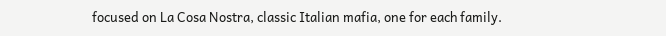focused on La Cosa Nostra, classic Italian mafia, one for each family.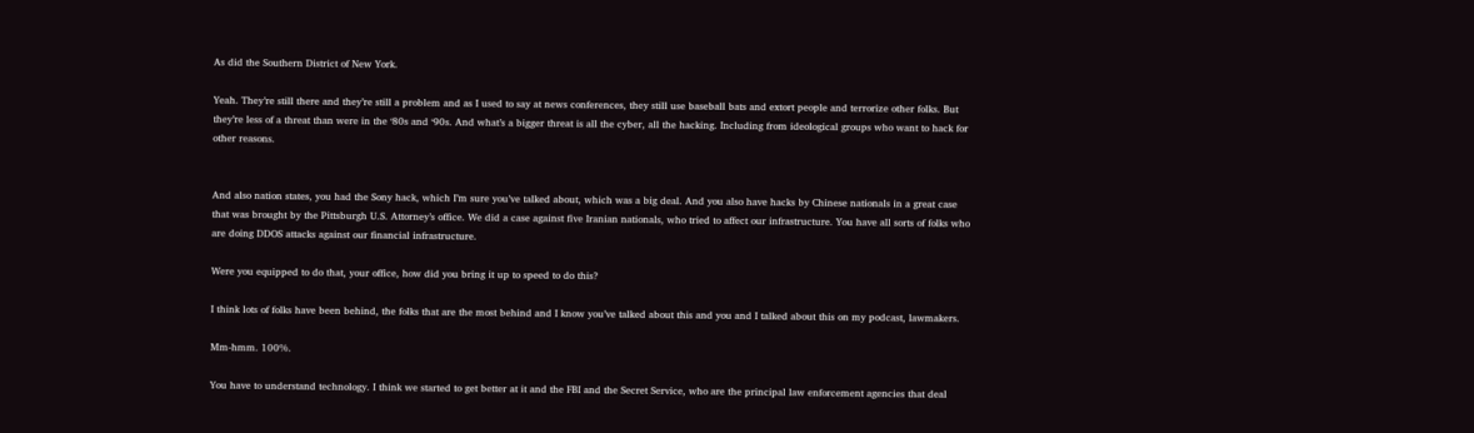As did the Southern District of New York.

Yeah. They’re still there and they’re still a problem and as I used to say at news conferences, they still use baseball bats and extort people and terrorize other folks. But they’re less of a threat than were in the ‘80s and ‘90s. And what’s a bigger threat is all the cyber, all the hacking. Including from ideological groups who want to hack for other reasons.


And also nation states, you had the Sony hack, which I’m sure you’ve talked about, which was a big deal. And you also have hacks by Chinese nationals in a great case that was brought by the Pittsburgh U.S. Attorney’s office. We did a case against five Iranian nationals, who tried to affect our infrastructure. You have all sorts of folks who are doing DDOS attacks against our financial infrastructure.

Were you equipped to do that, your office, how did you bring it up to speed to do this?

I think lots of folks have been behind, the folks that are the most behind and I know you’ve talked about this and you and I talked about this on my podcast, lawmakers.

Mm-hmm. 100%.

You have to understand technology. I think we started to get better at it and the FBI and the Secret Service, who are the principal law enforcement agencies that deal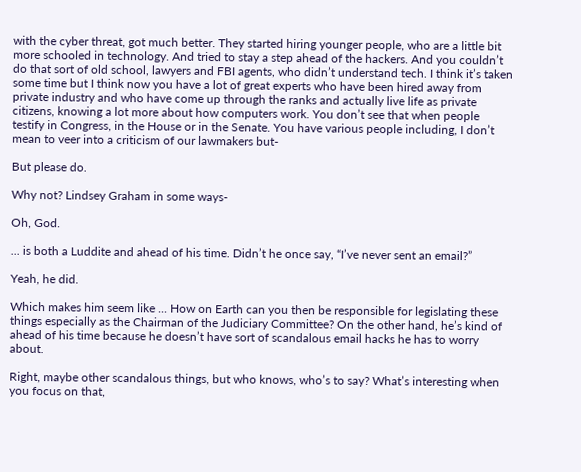with the cyber threat, got much better. They started hiring younger people, who are a little bit more schooled in technology. And tried to stay a step ahead of the hackers. And you couldn’t do that sort of old school, lawyers and FBI agents, who didn’t understand tech. I think it’s taken some time but I think now you have a lot of great experts who have been hired away from private industry and who have come up through the ranks and actually live life as private citizens, knowing a lot more about how computers work. You don’t see that when people testify in Congress, in the House or in the Senate. You have various people including, I don’t mean to veer into a criticism of our lawmakers but-

But please do.

Why not? Lindsey Graham in some ways-

Oh, God.

... is both a Luddite and ahead of his time. Didn’t he once say, “I’ve never sent an email?”

Yeah, he did.

Which makes him seem like ... How on Earth can you then be responsible for legislating these things especially as the Chairman of the Judiciary Committee? On the other hand, he’s kind of ahead of his time because he doesn’t have sort of scandalous email hacks he has to worry about.

Right, maybe other scandalous things, but who knows, who’s to say? What’s interesting when you focus on that,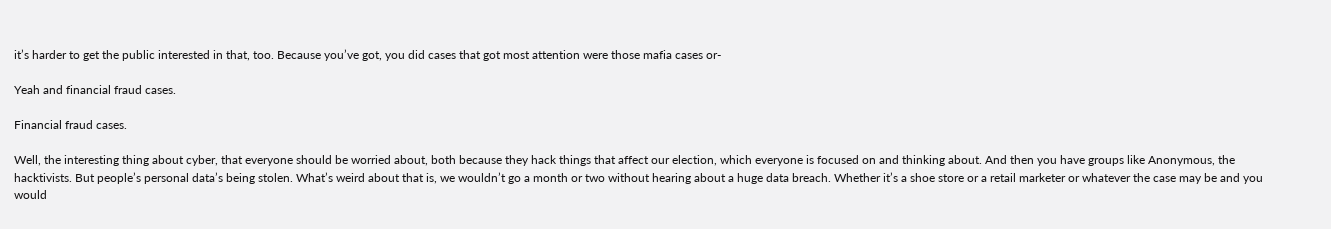it’s harder to get the public interested in that, too. Because you’ve got, you did cases that got most attention were those mafia cases or-

Yeah and financial fraud cases.

Financial fraud cases.

Well, the interesting thing about cyber, that everyone should be worried about, both because they hack things that affect our election, which everyone is focused on and thinking about. And then you have groups like Anonymous, the hacktivists. But people’s personal data’s being stolen. What’s weird about that is, we wouldn’t go a month or two without hearing about a huge data breach. Whether it’s a shoe store or a retail marketer or whatever the case may be and you would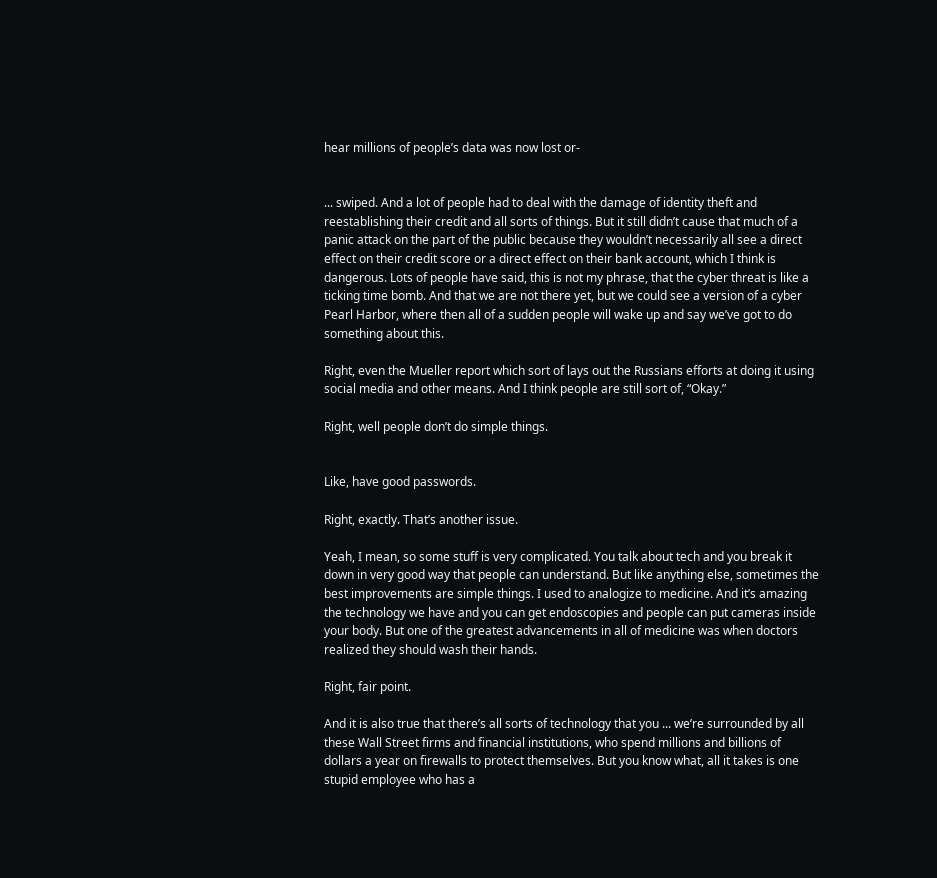hear millions of people’s data was now lost or-


... swiped. And a lot of people had to deal with the damage of identity theft and reestablishing their credit and all sorts of things. But it still didn’t cause that much of a panic attack on the part of the public because they wouldn’t necessarily all see a direct effect on their credit score or a direct effect on their bank account, which I think is dangerous. Lots of people have said, this is not my phrase, that the cyber threat is like a ticking time bomb. And that we are not there yet, but we could see a version of a cyber Pearl Harbor, where then all of a sudden people will wake up and say we’ve got to do something about this.

Right, even the Mueller report which sort of lays out the Russians efforts at doing it using social media and other means. And I think people are still sort of, “Okay.”

Right, well people don’t do simple things.


Like, have good passwords.

Right, exactly. That’s another issue.

Yeah, I mean, so some stuff is very complicated. You talk about tech and you break it down in very good way that people can understand. But like anything else, sometimes the best improvements are simple things. I used to analogize to medicine. And it’s amazing the technology we have and you can get endoscopies and people can put cameras inside your body. But one of the greatest advancements in all of medicine was when doctors realized they should wash their hands.

Right, fair point.

And it is also true that there’s all sorts of technology that you ... we’re surrounded by all these Wall Street firms and financial institutions, who spend millions and billions of dollars a year on firewalls to protect themselves. But you know what, all it takes is one stupid employee who has a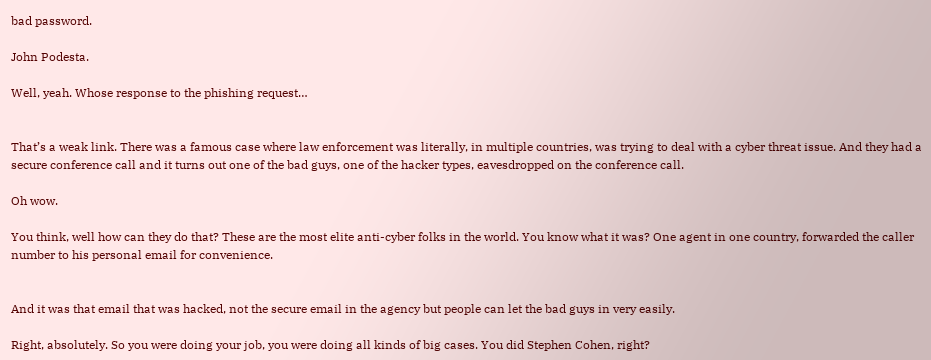bad password.

John Podesta.

Well, yeah. Whose response to the phishing request…


That’s a weak link. There was a famous case where law enforcement was literally, in multiple countries, was trying to deal with a cyber threat issue. And they had a secure conference call and it turns out one of the bad guys, one of the hacker types, eavesdropped on the conference call.

Oh wow.

You think, well how can they do that? These are the most elite anti-cyber folks in the world. You know what it was? One agent in one country, forwarded the caller number to his personal email for convenience.


And it was that email that was hacked, not the secure email in the agency but people can let the bad guys in very easily.

Right, absolutely. So you were doing your job, you were doing all kinds of big cases. You did Stephen Cohen, right?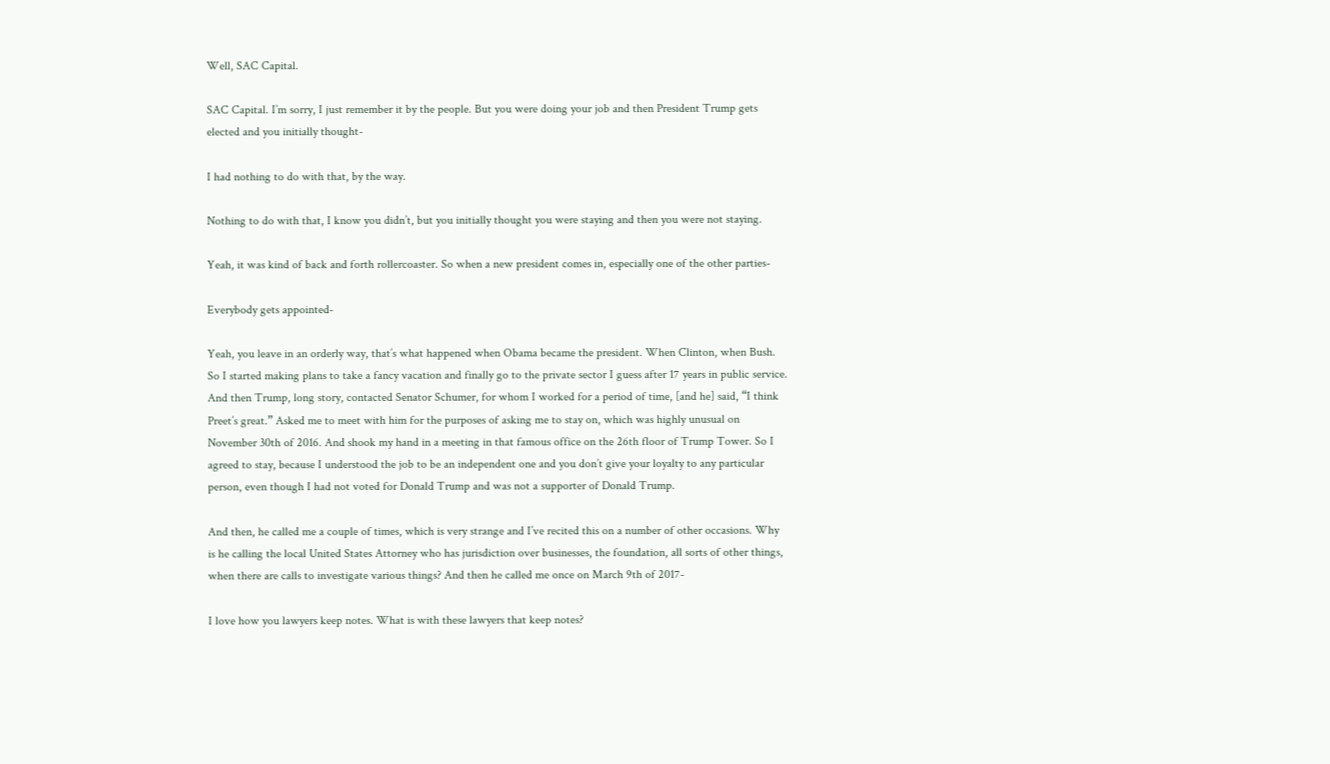Well, SAC Capital.

SAC Capital. I’m sorry, I just remember it by the people. But you were doing your job and then President Trump gets elected and you initially thought-

I had nothing to do with that, by the way.

Nothing to do with that, I know you didn’t, but you initially thought you were staying and then you were not staying.

Yeah, it was kind of back and forth rollercoaster. So when a new president comes in, especially one of the other parties-

Everybody gets appointed-

Yeah, you leave in an orderly way, that’s what happened when Obama became the president. When Clinton, when Bush. So I started making plans to take a fancy vacation and finally go to the private sector I guess after 17 years in public service. And then Trump, long story, contacted Senator Schumer, for whom I worked for a period of time, [and he] said, “I think Preet’s great.” Asked me to meet with him for the purposes of asking me to stay on, which was highly unusual on November 30th of 2016. And shook my hand in a meeting in that famous office on the 26th floor of Trump Tower. So I agreed to stay, because I understood the job to be an independent one and you don’t give your loyalty to any particular person, even though I had not voted for Donald Trump and was not a supporter of Donald Trump.

And then, he called me a couple of times, which is very strange and I’ve recited this on a number of other occasions. Why is he calling the local United States Attorney who has jurisdiction over businesses, the foundation, all sorts of other things, when there are calls to investigate various things? And then he called me once on March 9th of 2017-

I love how you lawyers keep notes. What is with these lawyers that keep notes?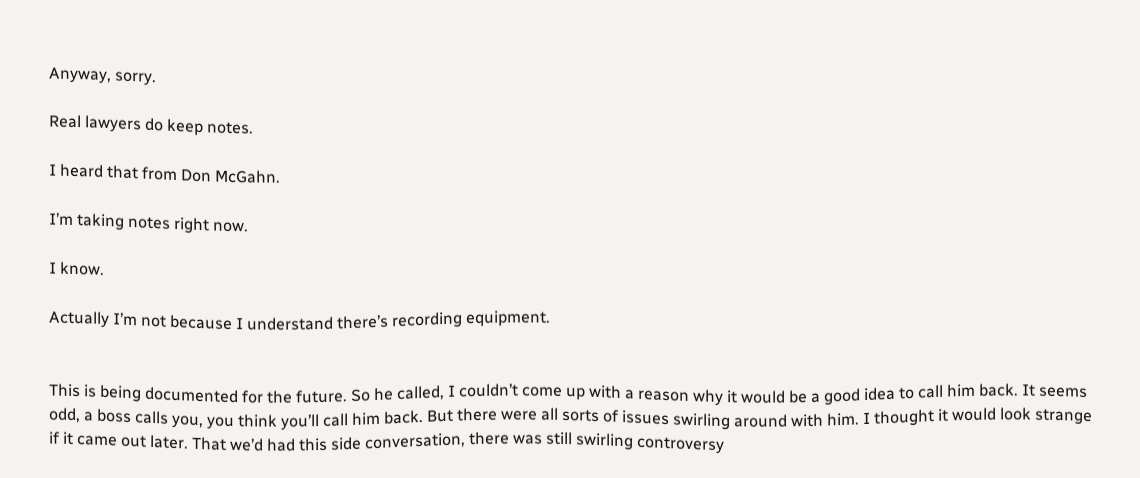Anyway, sorry.

Real lawyers do keep notes.

I heard that from Don McGahn.

I’m taking notes right now.

I know.

Actually I’m not because I understand there’s recording equipment.


This is being documented for the future. So he called, I couldn’t come up with a reason why it would be a good idea to call him back. It seems odd, a boss calls you, you think you’ll call him back. But there were all sorts of issues swirling around with him. I thought it would look strange if it came out later. That we’d had this side conversation, there was still swirling controversy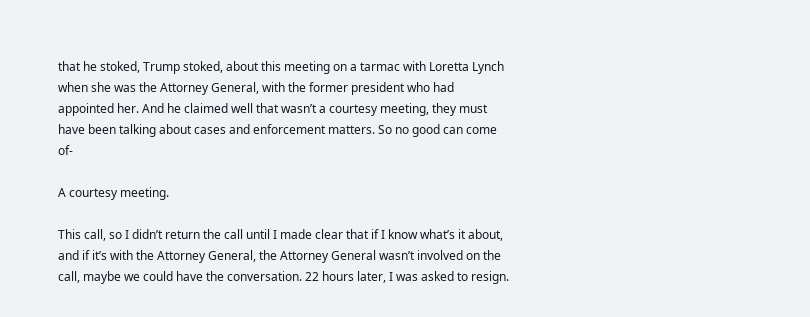that he stoked, Trump stoked, about this meeting on a tarmac with Loretta Lynch when she was the Attorney General, with the former president who had appointed her. And he claimed well that wasn’t a courtesy meeting, they must have been talking about cases and enforcement matters. So no good can come of-

A courtesy meeting.

This call, so I didn’t return the call until I made clear that if I know what’s it about, and if it’s with the Attorney General, the Attorney General wasn’t involved on the call, maybe we could have the conversation. 22 hours later, I was asked to resign.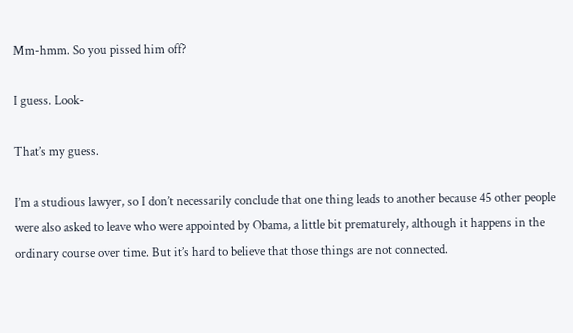Mm-hmm. So you pissed him off?

I guess. Look-

That’s my guess.

I’m a studious lawyer, so I don’t necessarily conclude that one thing leads to another because 45 other people were also asked to leave who were appointed by Obama, a little bit prematurely, although it happens in the ordinary course over time. But it’s hard to believe that those things are not connected.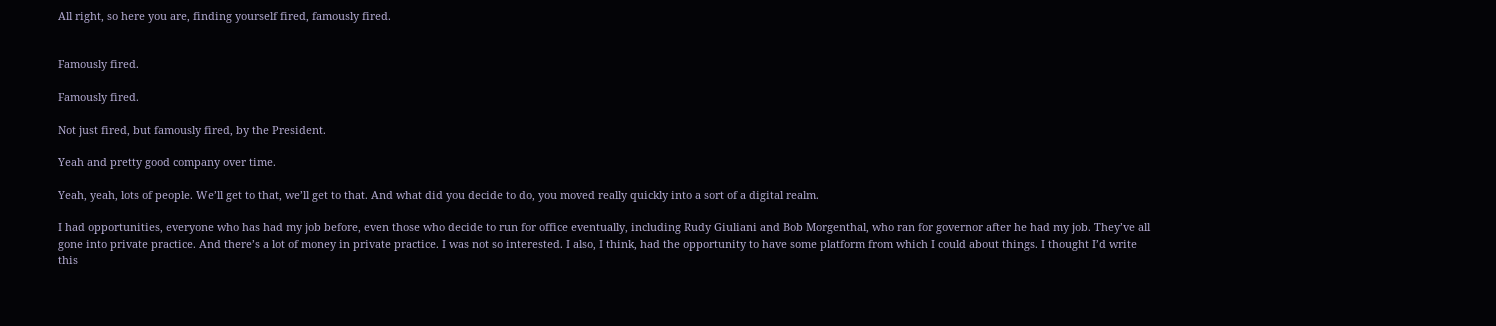All right, so here you are, finding yourself fired, famously fired.


Famously fired.

Famously fired.

Not just fired, but famously fired, by the President.

Yeah and pretty good company over time.

Yeah, yeah, lots of people. We’ll get to that, we’ll get to that. And what did you decide to do, you moved really quickly into a sort of a digital realm.

I had opportunities, everyone who has had my job before, even those who decide to run for office eventually, including Rudy Giuliani and Bob Morgenthal, who ran for governor after he had my job. They’ve all gone into private practice. And there’s a lot of money in private practice. I was not so interested. I also, I think, had the opportunity to have some platform from which I could about things. I thought I’d write this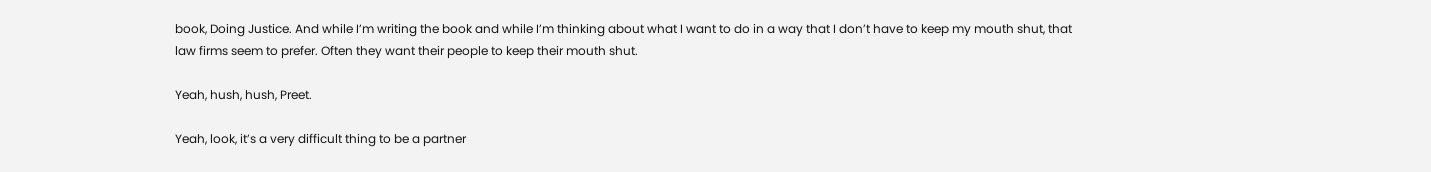book, Doing Justice. And while I’m writing the book and while I’m thinking about what I want to do in a way that I don’t have to keep my mouth shut, that law firms seem to prefer. Often they want their people to keep their mouth shut.

Yeah, hush, hush, Preet.

Yeah, look, it’s a very difficult thing to be a partner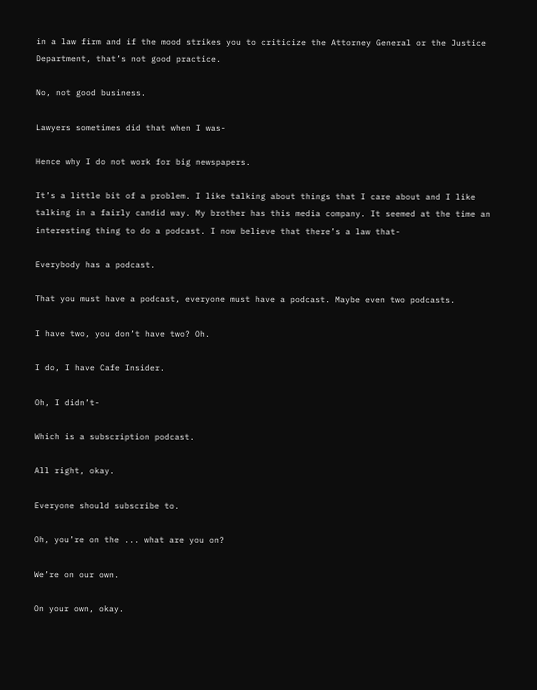in a law firm and if the mood strikes you to criticize the Attorney General or the Justice Department, that’s not good practice.

No, not good business.

Lawyers sometimes did that when I was-

Hence why I do not work for big newspapers.

It’s a little bit of a problem. I like talking about things that I care about and I like talking in a fairly candid way. My brother has this media company. It seemed at the time an interesting thing to do a podcast. I now believe that there’s a law that-

Everybody has a podcast.

That you must have a podcast, everyone must have a podcast. Maybe even two podcasts.

I have two, you don’t have two? Oh.

I do, I have Cafe Insider.

Oh, I didn’t-

Which is a subscription podcast.

All right, okay.

Everyone should subscribe to.

Oh, you’re on the ... what are you on?

We’re on our own.

On your own, okay.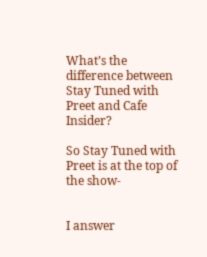What’s the difference between Stay Tuned with Preet and Cafe Insider?

So Stay Tuned with Preet is at the top of the show-


I answer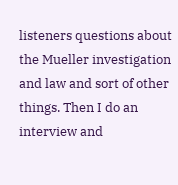listeners questions about the Mueller investigation and law and sort of other things. Then I do an interview and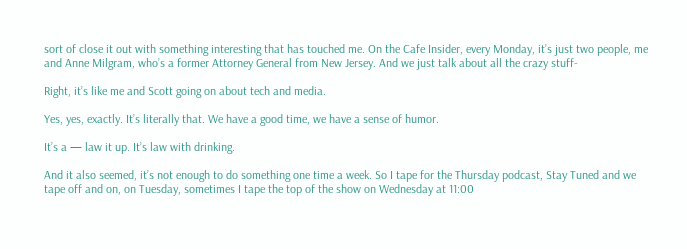sort of close it out with something interesting that has touched me. On the Cafe Insider, every Monday, it’s just two people, me and Anne Milgram, who’s a former Attorney General from New Jersey. And we just talk about all the crazy stuff-

Right, it’s like me and Scott going on about tech and media.

Yes, yes, exactly. It’s literally that. We have a good time, we have a sense of humor.

It’s a — law it up. It’s law with drinking.

And it also seemed, it’s not enough to do something one time a week. So I tape for the Thursday podcast, Stay Tuned and we tape off and on, on Tuesday, sometimes I tape the top of the show on Wednesday at 11:00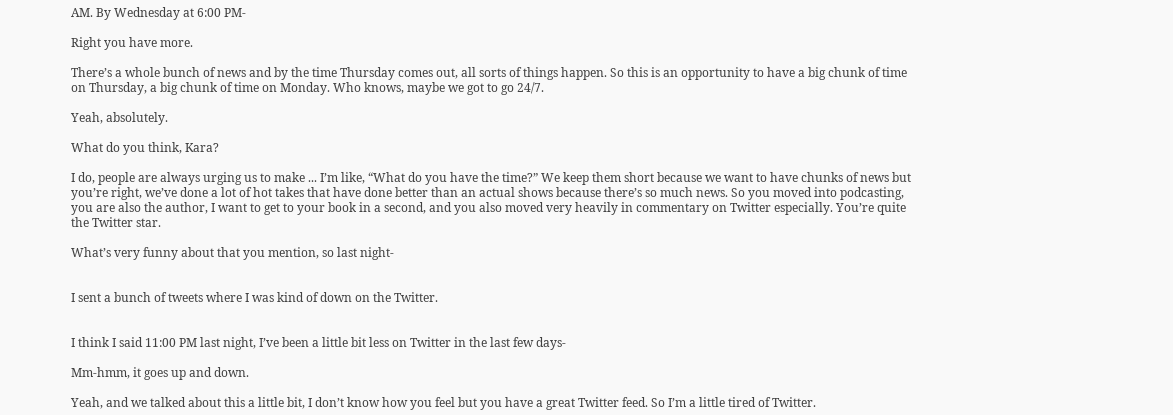AM. By Wednesday at 6:00 PM-

Right you have more.

There’s a whole bunch of news and by the time Thursday comes out, all sorts of things happen. So this is an opportunity to have a big chunk of time on Thursday, a big chunk of time on Monday. Who knows, maybe we got to go 24/7.

Yeah, absolutely.

What do you think, Kara?

I do, people are always urging us to make ... I’m like, “What do you have the time?” We keep them short because we want to have chunks of news but you’re right, we’ve done a lot of hot takes that have done better than an actual shows because there’s so much news. So you moved into podcasting, you are also the author, I want to get to your book in a second, and you also moved very heavily in commentary on Twitter especially. You’re quite the Twitter star.

What’s very funny about that you mention, so last night-


I sent a bunch of tweets where I was kind of down on the Twitter.


I think I said 11:00 PM last night, I’ve been a little bit less on Twitter in the last few days-

Mm-hmm, it goes up and down.

Yeah, and we talked about this a little bit, I don’t know how you feel but you have a great Twitter feed. So I’m a little tired of Twitter.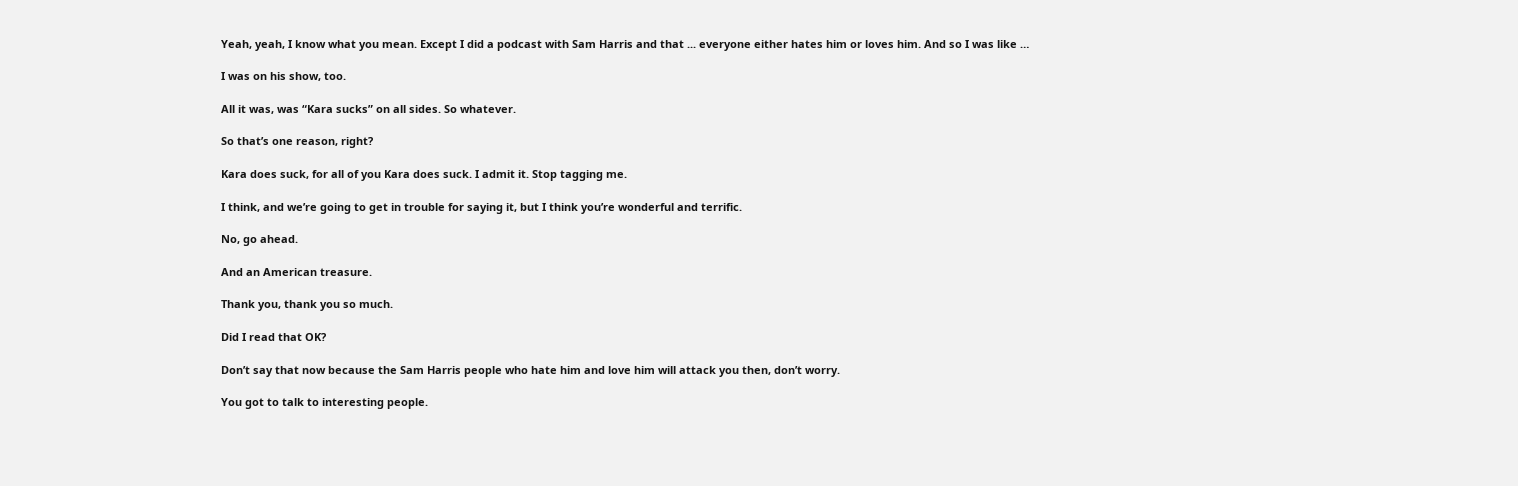Yeah, yeah, I know what you mean. Except I did a podcast with Sam Harris and that ... everyone either hates him or loves him. And so I was like …

I was on his show, too.

All it was, was “Kara sucks” on all sides. So whatever.

So that’s one reason, right?

Kara does suck, for all of you Kara does suck. I admit it. Stop tagging me.

I think, and we’re going to get in trouble for saying it, but I think you’re wonderful and terrific.

No, go ahead.

And an American treasure.

Thank you, thank you so much.

Did I read that OK?

Don’t say that now because the Sam Harris people who hate him and love him will attack you then, don’t worry.

You got to talk to interesting people.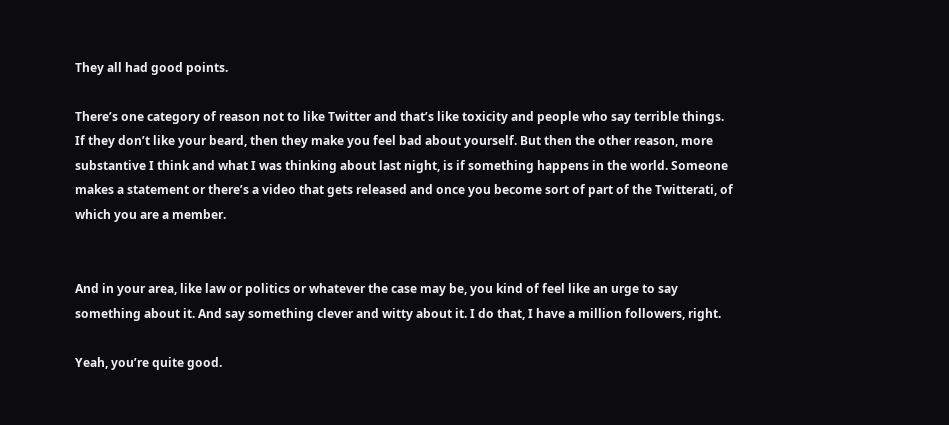They all had good points.

There’s one category of reason not to like Twitter and that’s like toxicity and people who say terrible things. If they don’t like your beard, then they make you feel bad about yourself. But then the other reason, more substantive I think and what I was thinking about last night, is if something happens in the world. Someone makes a statement or there’s a video that gets released and once you become sort of part of the Twitterati, of which you are a member.


And in your area, like law or politics or whatever the case may be, you kind of feel like an urge to say something about it. And say something clever and witty about it. I do that, I have a million followers, right.

Yeah, you’re quite good.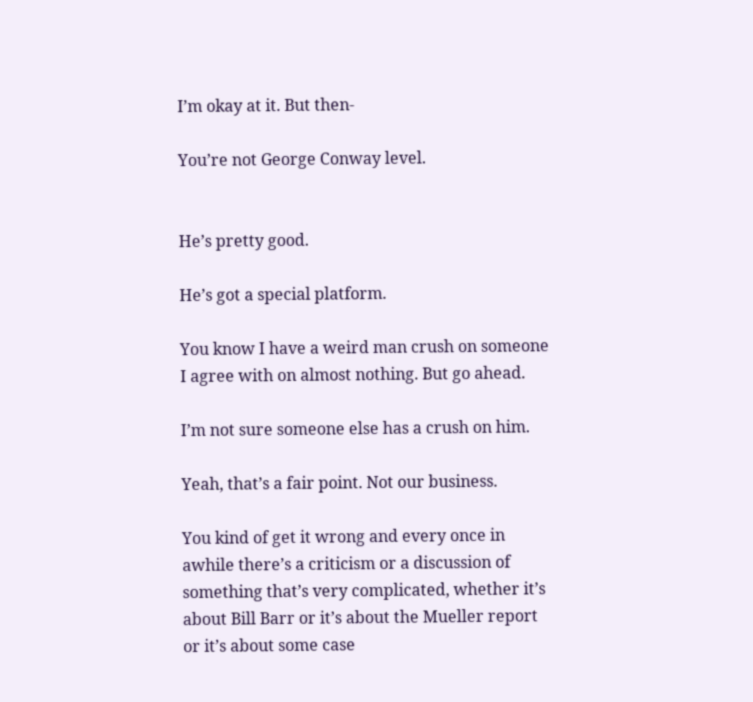I’m okay at it. But then-

You’re not George Conway level.


He’s pretty good.

He’s got a special platform.

You know I have a weird man crush on someone I agree with on almost nothing. But go ahead.

I’m not sure someone else has a crush on him.

Yeah, that’s a fair point. Not our business.

You kind of get it wrong and every once in awhile there’s a criticism or a discussion of something that’s very complicated, whether it’s about Bill Barr or it’s about the Mueller report or it’s about some case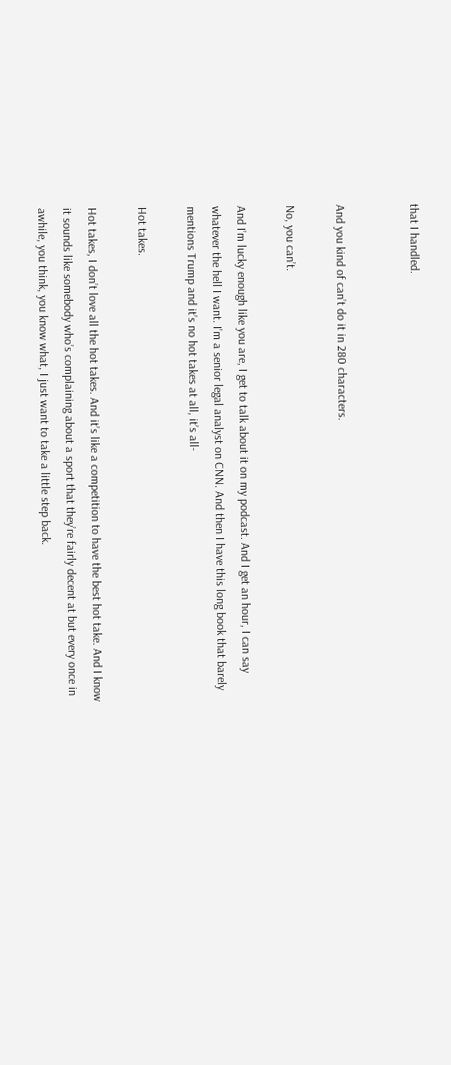that I handled.


And you kind of can’t do it in 280 characters.

No, you can’t.

And I’m lucky enough like you are, I get to talk about it on my podcast. And I get an hour, I can say whatever the hell I want. I’m a senior legal analyst on CNN. And then I have this long book that barely mentions Trump and it’s no hot takes at all, it’s all-

Hot takes.

Hot takes, I don’t love all the hot takes. And it’s like a competition to have the best hot take. And I know it sounds like somebody who’s complaining about a sport that they’re fairly decent at but every once in awhile, you think, you know what, I just want to take a little step back.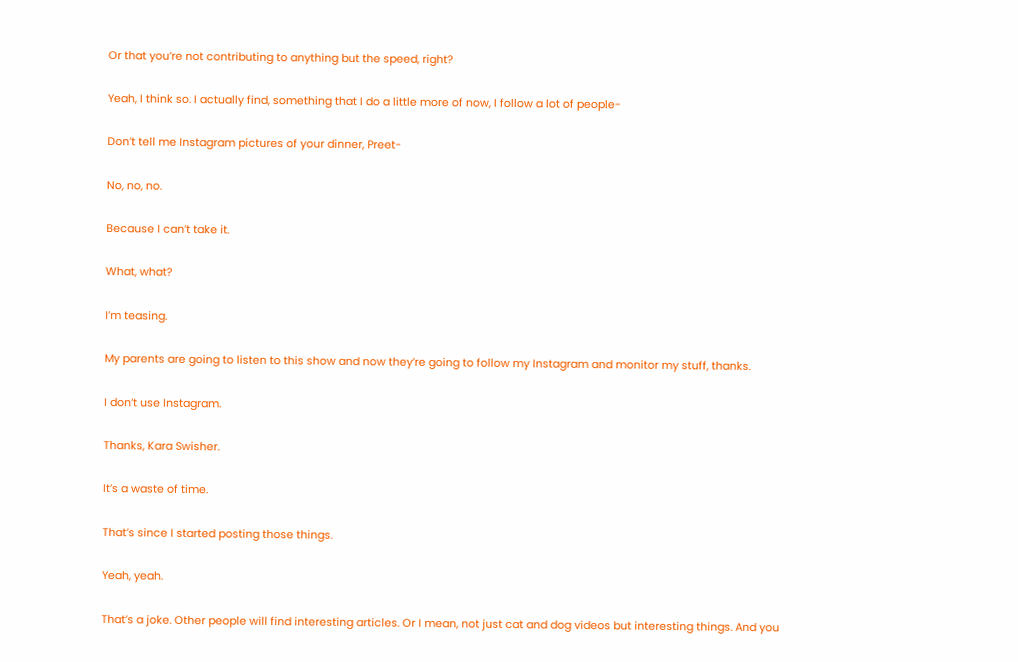Or that you’re not contributing to anything but the speed, right?

Yeah, I think so. I actually find, something that I do a little more of now, I follow a lot of people-

Don’t tell me Instagram pictures of your dinner, Preet-

No, no, no.

Because I can’t take it.

What, what?

I’m teasing.

My parents are going to listen to this show and now they’re going to follow my Instagram and monitor my stuff, thanks.

I don’t use Instagram.

Thanks, Kara Swisher.

It’s a waste of time.

That’s since I started posting those things.

Yeah, yeah.

That’s a joke. Other people will find interesting articles. Or I mean, not just cat and dog videos but interesting things. And you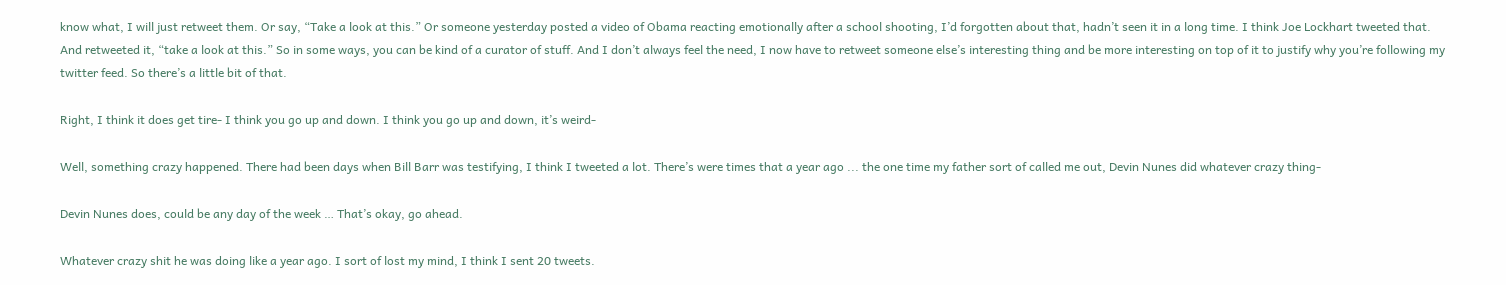know what, I will just retweet them. Or say, “Take a look at this.” Or someone yesterday posted a video of Obama reacting emotionally after a school shooting, I’d forgotten about that, hadn’t seen it in a long time. I think Joe Lockhart tweeted that. And retweeted it, “take a look at this.” So in some ways, you can be kind of a curator of stuff. And I don’t always feel the need, I now have to retweet someone else’s interesting thing and be more interesting on top of it to justify why you’re following my twitter feed. So there’s a little bit of that.

Right, I think it does get tire- I think you go up and down. I think you go up and down, it’s weird-

Well, something crazy happened. There had been days when Bill Barr was testifying, I think I tweeted a lot. There’s were times that a year ago ... the one time my father sort of called me out, Devin Nunes did whatever crazy thing-

Devin Nunes does, could be any day of the week … That’s okay, go ahead.

Whatever crazy shit he was doing like a year ago. I sort of lost my mind, I think I sent 20 tweets.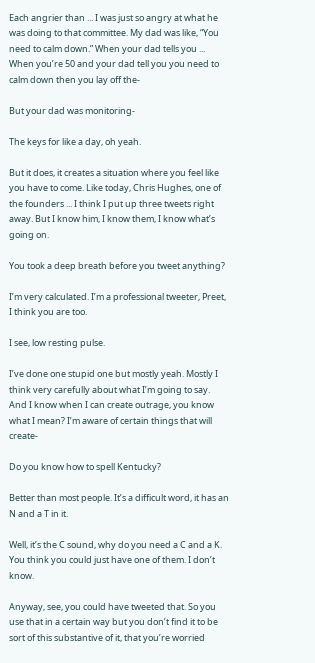Each angrier than ... I was just so angry at what he was doing to that committee. My dad was like, “You need to calm down.” When your dad tells you ... When you’re 50 and your dad tell you you need to calm down then you lay off the-

But your dad was monitoring-

The keys for like a day, oh yeah.

But it does, it creates a situation where you feel like you have to come. Like today, Chris Hughes, one of the founders ... I think I put up three tweets right away. But I know him, I know them, I know what’s going on.

You took a deep breath before you tweet anything?

I’m very calculated. I’m a professional tweeter, Preet, I think you are too.

I see, low resting pulse.

I’ve done one stupid one but mostly yeah. Mostly I think very carefully about what I’m going to say. And I know when I can create outrage, you know what I mean? I’m aware of certain things that will create-

Do you know how to spell Kentucky?

Better than most people. It’s a difficult word, it has an N and a T in it.

Well, it’s the C sound, why do you need a C and a K. You think you could just have one of them. I don’t know.

Anyway, see, you could have tweeted that. So you use that in a certain way but you don’t find it to be sort of this substantive of it, that you’re worried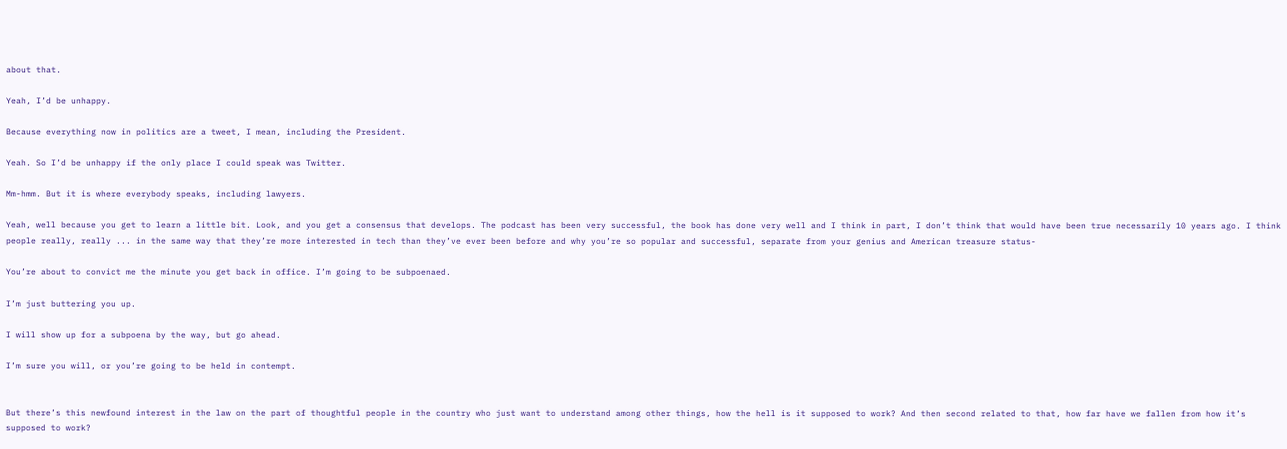about that.

Yeah, I’d be unhappy.

Because everything now in politics are a tweet, I mean, including the President.

Yeah. So I’d be unhappy if the only place I could speak was Twitter.

Mm-hmm. But it is where everybody speaks, including lawyers.

Yeah, well because you get to learn a little bit. Look, and you get a consensus that develops. The podcast has been very successful, the book has done very well and I think in part, I don’t think that would have been true necessarily 10 years ago. I think people really, really ... in the same way that they’re more interested in tech than they’ve ever been before and why you’re so popular and successful, separate from your genius and American treasure status-

You’re about to convict me the minute you get back in office. I’m going to be subpoenaed.

I’m just buttering you up.

I will show up for a subpoena by the way, but go ahead.

I’m sure you will, or you’re going to be held in contempt.


But there’s this newfound interest in the law on the part of thoughtful people in the country who just want to understand among other things, how the hell is it supposed to work? And then second related to that, how far have we fallen from how it’s supposed to work?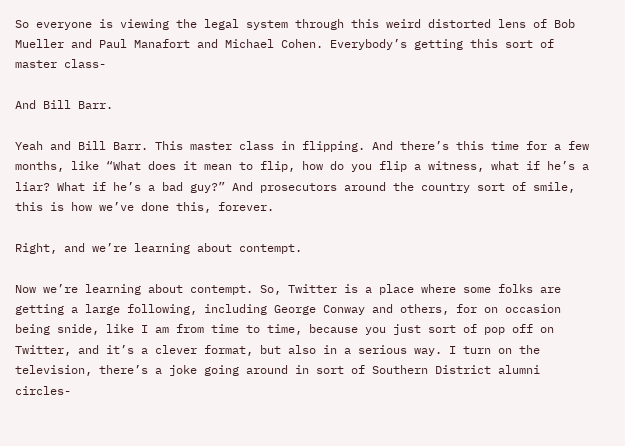So everyone is viewing the legal system through this weird distorted lens of Bob Mueller and Paul Manafort and Michael Cohen. Everybody’s getting this sort of master class-

And Bill Barr.

Yeah and Bill Barr. This master class in flipping. And there’s this time for a few months, like “What does it mean to flip, how do you flip a witness, what if he’s a liar? What if he’s a bad guy?” And prosecutors around the country sort of smile, this is how we’ve done this, forever.

Right, and we’re learning about contempt.

Now we’re learning about contempt. So, Twitter is a place where some folks are getting a large following, including George Conway and others, for on occasion being snide, like I am from time to time, because you just sort of pop off on Twitter, and it’s a clever format, but also in a serious way. I turn on the television, there’s a joke going around in sort of Southern District alumni circles-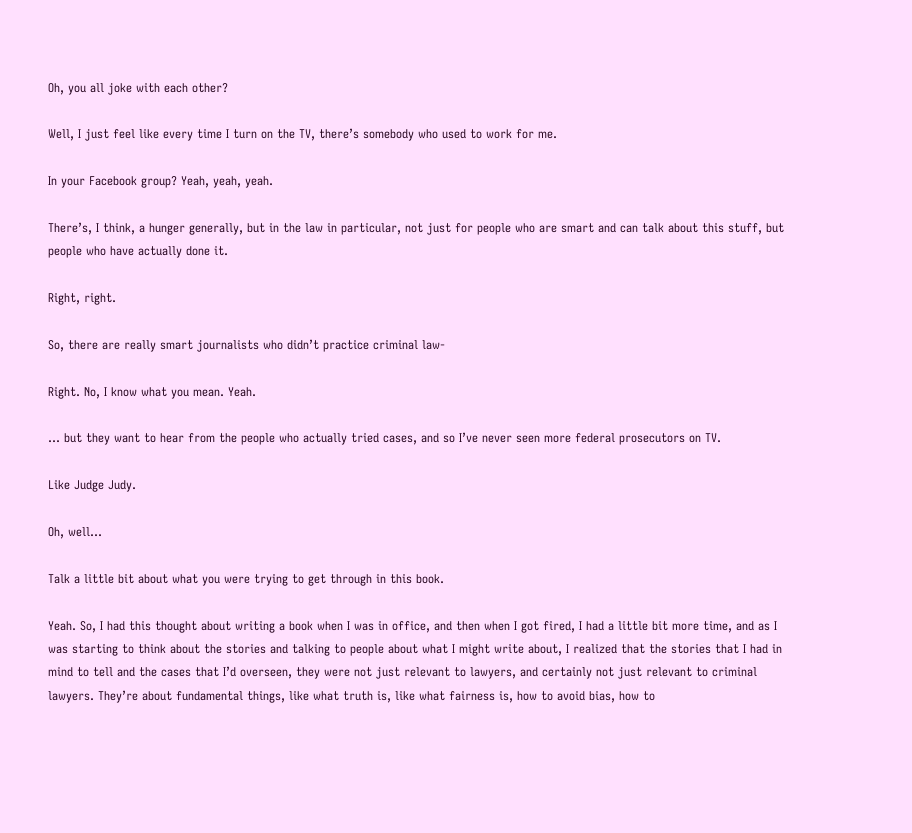Oh, you all joke with each other?

Well, I just feel like every time I turn on the TV, there’s somebody who used to work for me.

In your Facebook group? Yeah, yeah, yeah.

There’s, I think, a hunger generally, but in the law in particular, not just for people who are smart and can talk about this stuff, but people who have actually done it.

Right, right.

So, there are really smart journalists who didn’t practice criminal law-

Right. No, I know what you mean. Yeah.

... but they want to hear from the people who actually tried cases, and so I’ve never seen more federal prosecutors on TV.

Like Judge Judy.

Oh, well...

Talk a little bit about what you were trying to get through in this book.

Yeah. So, I had this thought about writing a book when I was in office, and then when I got fired, I had a little bit more time, and as I was starting to think about the stories and talking to people about what I might write about, I realized that the stories that I had in mind to tell and the cases that I’d overseen, they were not just relevant to lawyers, and certainly not just relevant to criminal lawyers. They’re about fundamental things, like what truth is, like what fairness is, how to avoid bias, how to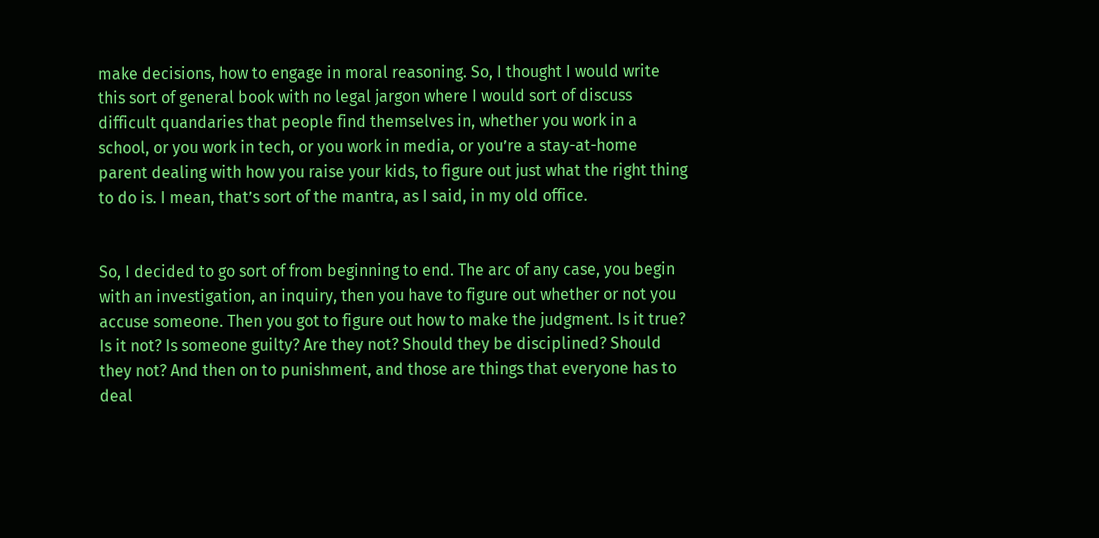make decisions, how to engage in moral reasoning. So, I thought I would write this sort of general book with no legal jargon where I would sort of discuss difficult quandaries that people find themselves in, whether you work in a school, or you work in tech, or you work in media, or you’re a stay-at-home parent dealing with how you raise your kids, to figure out just what the right thing to do is. I mean, that’s sort of the mantra, as I said, in my old office.


So, I decided to go sort of from beginning to end. The arc of any case, you begin with an investigation, an inquiry, then you have to figure out whether or not you accuse someone. Then you got to figure out how to make the judgment. Is it true? Is it not? Is someone guilty? Are they not? Should they be disciplined? Should they not? And then on to punishment, and those are things that everyone has to deal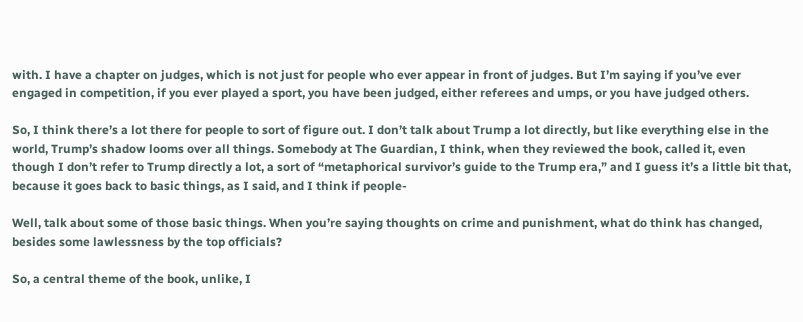with. I have a chapter on judges, which is not just for people who ever appear in front of judges. But I’m saying if you’ve ever engaged in competition, if you ever played a sport, you have been judged, either referees and umps, or you have judged others.

So, I think there’s a lot there for people to sort of figure out. I don’t talk about Trump a lot directly, but like everything else in the world, Trump’s shadow looms over all things. Somebody at The Guardian, I think, when they reviewed the book, called it, even though I don’t refer to Trump directly a lot, a sort of “metaphorical survivor’s guide to the Trump era,” and I guess it’s a little bit that, because it goes back to basic things, as I said, and I think if people-

Well, talk about some of those basic things. When you’re saying thoughts on crime and punishment, what do think has changed, besides some lawlessness by the top officials?

So, a central theme of the book, unlike, I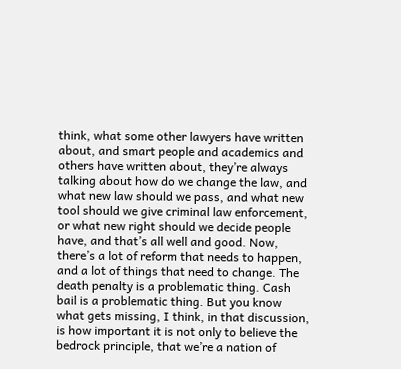think, what some other lawyers have written about, and smart people and academics and others have written about, they’re always talking about how do we change the law, and what new law should we pass, and what new tool should we give criminal law enforcement, or what new right should we decide people have, and that’s all well and good. Now, there’s a lot of reform that needs to happen, and a lot of things that need to change. The death penalty is a problematic thing. Cash bail is a problematic thing. But you know what gets missing, I think, in that discussion, is how important it is not only to believe the bedrock principle, that we’re a nation of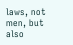laws, not men, but also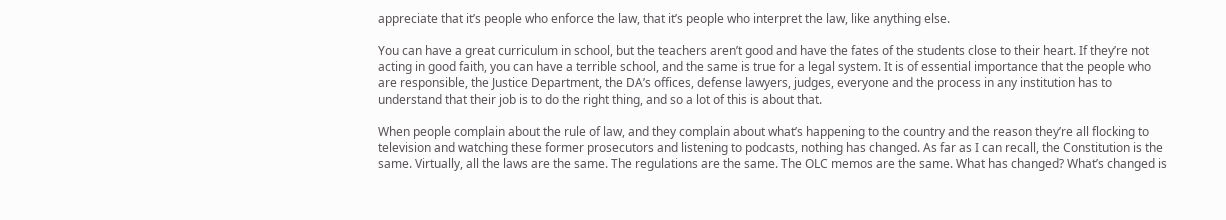appreciate that it’s people who enforce the law, that it’s people who interpret the law, like anything else.

You can have a great curriculum in school, but the teachers aren’t good and have the fates of the students close to their heart. If they’re not acting in good faith, you can have a terrible school, and the same is true for a legal system. It is of essential importance that the people who are responsible, the Justice Department, the DA’s offices, defense lawyers, judges, everyone and the process in any institution has to understand that their job is to do the right thing, and so a lot of this is about that.

When people complain about the rule of law, and they complain about what’s happening to the country and the reason they’re all flocking to television and watching these former prosecutors and listening to podcasts, nothing has changed. As far as I can recall, the Constitution is the same. Virtually, all the laws are the same. The regulations are the same. The OLC memos are the same. What has changed? What’s changed is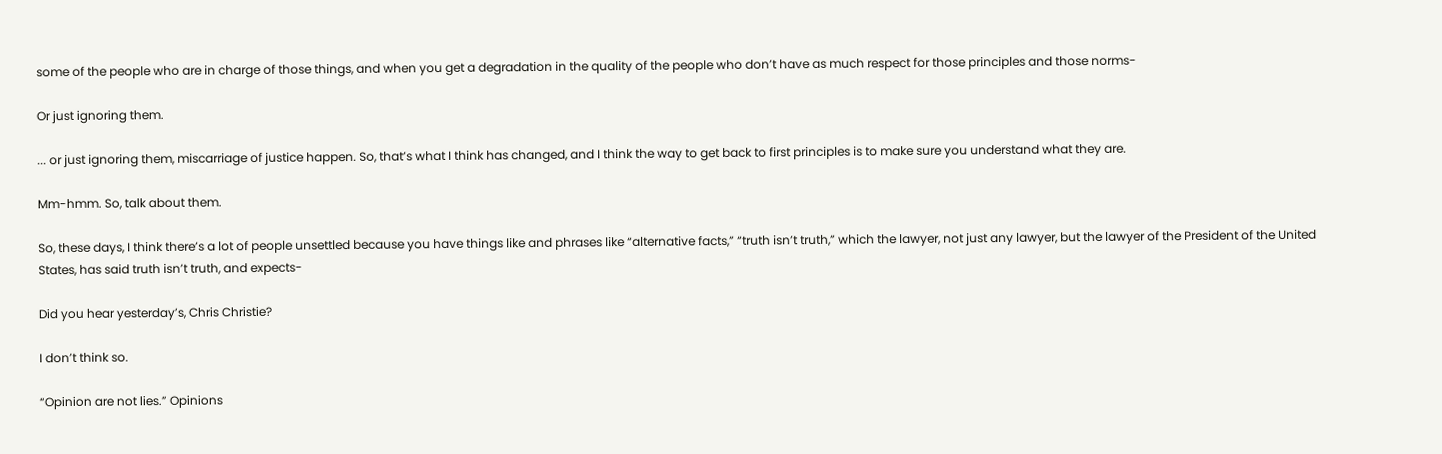some of the people who are in charge of those things, and when you get a degradation in the quality of the people who don’t have as much respect for those principles and those norms-

Or just ignoring them.

... or just ignoring them, miscarriage of justice happen. So, that’s what I think has changed, and I think the way to get back to first principles is to make sure you understand what they are.

Mm-hmm. So, talk about them.

So, these days, I think there’s a lot of people unsettled because you have things like and phrases like “alternative facts,” “truth isn’t truth,” which the lawyer, not just any lawyer, but the lawyer of the President of the United States, has said truth isn’t truth, and expects-

Did you hear yesterday’s, Chris Christie?

I don’t think so.

“Opinion are not lies.” Opinions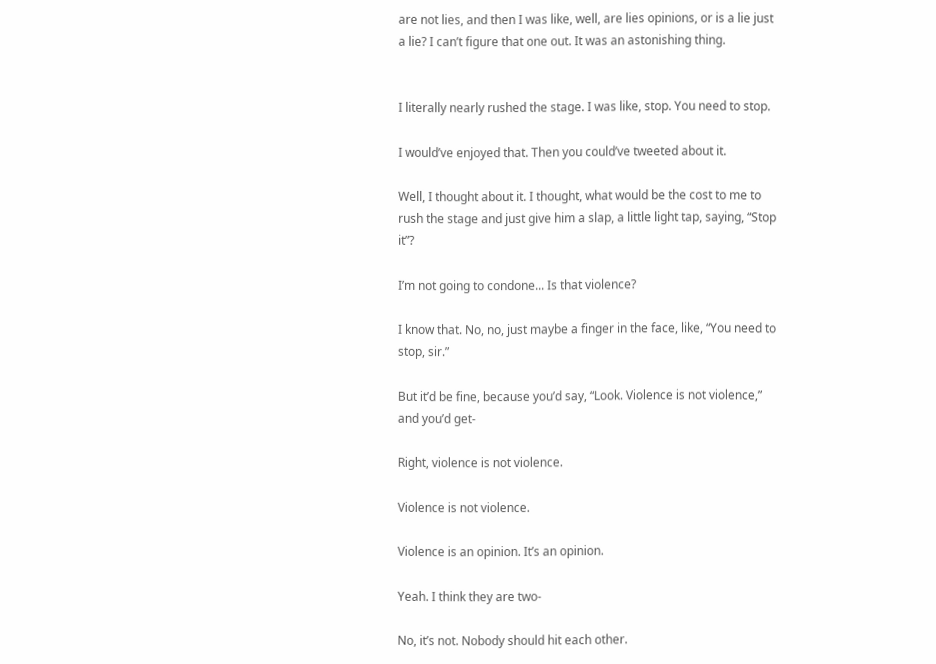are not lies, and then I was like, well, are lies opinions, or is a lie just a lie? I can’t figure that one out. It was an astonishing thing.


I literally nearly rushed the stage. I was like, stop. You need to stop.

I would’ve enjoyed that. Then you could’ve tweeted about it.

Well, I thought about it. I thought, what would be the cost to me to rush the stage and just give him a slap, a little light tap, saying, “Stop it”?

I’m not going to condone... Is that violence?

I know that. No, no, just maybe a finger in the face, like, “You need to stop, sir.”

But it’d be fine, because you’d say, “Look. Violence is not violence,” and you’d get-

Right, violence is not violence.

Violence is not violence.

Violence is an opinion. It’s an opinion.

Yeah. I think they are two-

No, it’s not. Nobody should hit each other.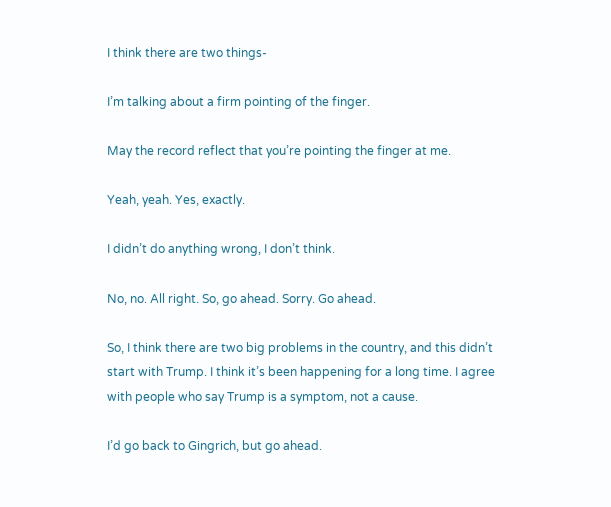I think there are two things-

I’m talking about a firm pointing of the finger.

May the record reflect that you’re pointing the finger at me.

Yeah, yeah. Yes, exactly.

I didn’t do anything wrong, I don’t think.

No, no. All right. So, go ahead. Sorry. Go ahead.

So, I think there are two big problems in the country, and this didn’t start with Trump. I think it’s been happening for a long time. I agree with people who say Trump is a symptom, not a cause.

I’d go back to Gingrich, but go ahead.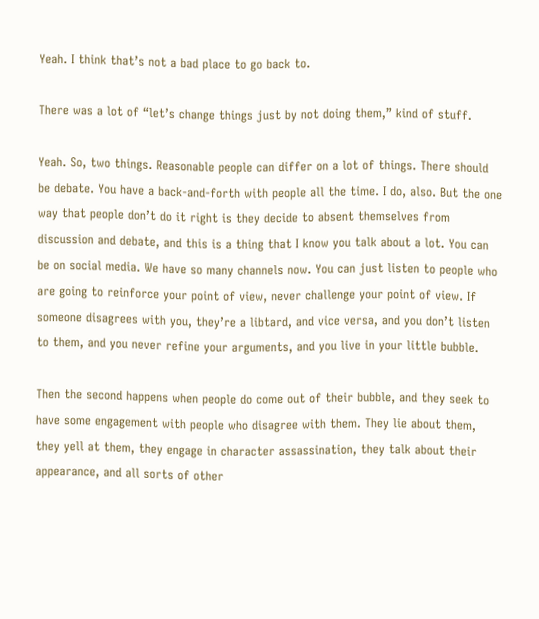Yeah. I think that’s not a bad place to go back to.

There was a lot of “let’s change things just by not doing them,” kind of stuff.

Yeah. So, two things. Reasonable people can differ on a lot of things. There should be debate. You have a back-and-forth with people all the time. I do, also. But the one way that people don’t do it right is they decide to absent themselves from discussion and debate, and this is a thing that I know you talk about a lot. You can be on social media. We have so many channels now. You can just listen to people who are going to reinforce your point of view, never challenge your point of view. If someone disagrees with you, they’re a libtard, and vice versa, and you don’t listen to them, and you never refine your arguments, and you live in your little bubble.

Then the second happens when people do come out of their bubble, and they seek to have some engagement with people who disagree with them. They lie about them, they yell at them, they engage in character assassination, they talk about their appearance, and all sorts of other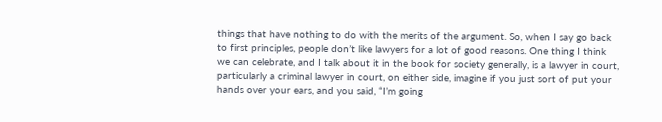things that have nothing to do with the merits of the argument. So, when I say go back to first principles, people don’t like lawyers for a lot of good reasons. One thing I think we can celebrate, and I talk about it in the book for society generally, is a lawyer in court, particularly a criminal lawyer in court, on either side, imagine if you just sort of put your hands over your ears, and you said, “I’m going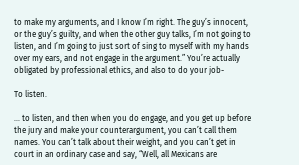to make my arguments, and I know I’m right. The guy’s innocent, or the guy’s guilty, and when the other guy talks, I’m not going to listen, and I’m going to just sort of sing to myself with my hands over my ears, and not engage in the argument.” You’re actually obligated by professional ethics, and also to do your job-

To listen.

... to listen, and then when you do engage, and you get up before the jury and make your counterargument, you can’t call them names. You can’t talk about their weight, and you can’t get in court in an ordinary case and say, “Well, all Mexicans are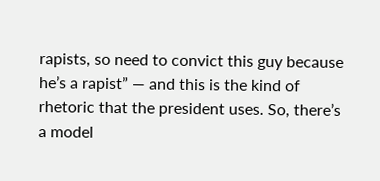rapists, so need to convict this guy because he’s a rapist” — and this is the kind of rhetoric that the president uses. So, there’s a model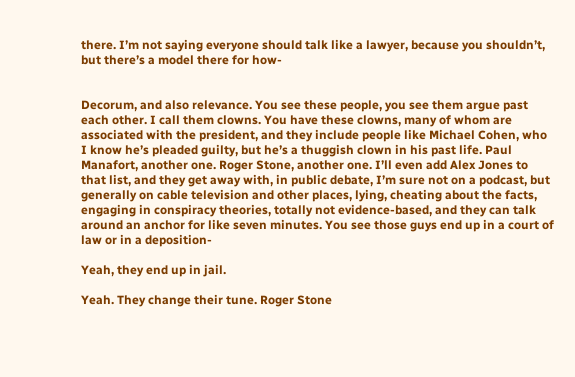there. I’m not saying everyone should talk like a lawyer, because you shouldn’t, but there’s a model there for how-


Decorum, and also relevance. You see these people, you see them argue past each other. I call them clowns. You have these clowns, many of whom are associated with the president, and they include people like Michael Cohen, who I know he’s pleaded guilty, but he’s a thuggish clown in his past life. Paul Manafort, another one. Roger Stone, another one. I’ll even add Alex Jones to that list, and they get away with, in public debate, I’m sure not on a podcast, but generally on cable television and other places, lying, cheating about the facts, engaging in conspiracy theories, totally not evidence-based, and they can talk around an anchor for like seven minutes. You see those guys end up in a court of law or in a deposition-

Yeah, they end up in jail.

Yeah. They change their tune. Roger Stone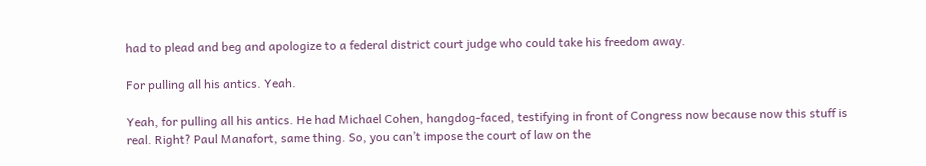had to plead and beg and apologize to a federal district court judge who could take his freedom away.

For pulling all his antics. Yeah.

Yeah, for pulling all his antics. He had Michael Cohen, hangdog-faced, testifying in front of Congress now because now this stuff is real. Right? Paul Manafort, same thing. So, you can’t impose the court of law on the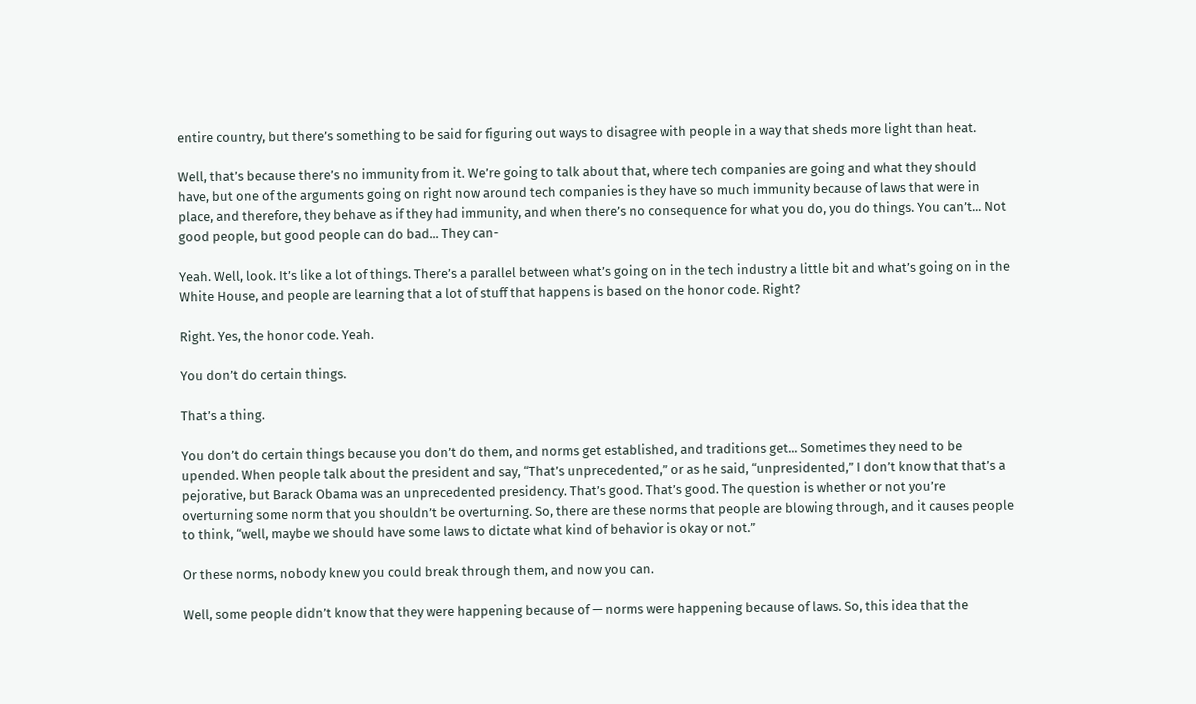entire country, but there’s something to be said for figuring out ways to disagree with people in a way that sheds more light than heat.

Well, that’s because there’s no immunity from it. We’re going to talk about that, where tech companies are going and what they should have, but one of the arguments going on right now around tech companies is they have so much immunity because of laws that were in place, and therefore, they behave as if they had immunity, and when there’s no consequence for what you do, you do things. You can’t... Not good people, but good people can do bad... They can-

Yeah. Well, look. It’s like a lot of things. There’s a parallel between what’s going on in the tech industry a little bit and what’s going on in the White House, and people are learning that a lot of stuff that happens is based on the honor code. Right?

Right. Yes, the honor code. Yeah.

You don’t do certain things.

That’s a thing.

You don’t do certain things because you don’t do them, and norms get established, and traditions get... Sometimes they need to be upended. When people talk about the president and say, “That’s unprecedented,” or as he said, “unpresidented,” I don’t know that that’s a pejorative, but Barack Obama was an unprecedented presidency. That’s good. That’s good. The question is whether or not you’re overturning some norm that you shouldn’t be overturning. So, there are these norms that people are blowing through, and it causes people to think, “well, maybe we should have some laws to dictate what kind of behavior is okay or not.”

Or these norms, nobody knew you could break through them, and now you can.

Well, some people didn’t know that they were happening because of — norms were happening because of laws. So, this idea that the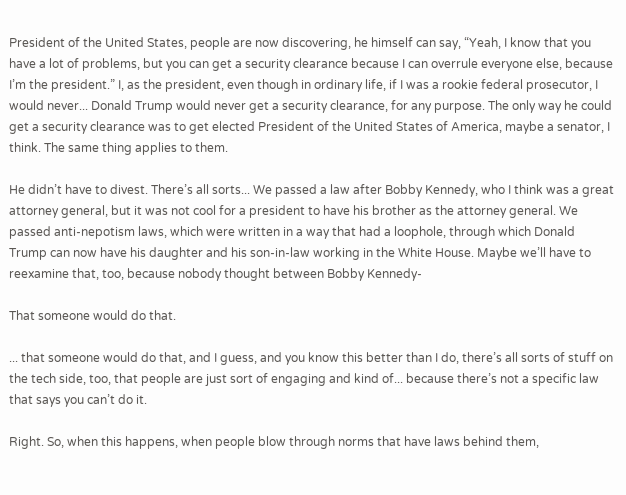President of the United States, people are now discovering, he himself can say, “Yeah, I know that you have a lot of problems, but you can get a security clearance because I can overrule everyone else, because I’m the president.” I, as the president, even though in ordinary life, if I was a rookie federal prosecutor, I would never... Donald Trump would never get a security clearance, for any purpose. The only way he could get a security clearance was to get elected President of the United States of America, maybe a senator, I think. The same thing applies to them.

He didn’t have to divest. There’s all sorts... We passed a law after Bobby Kennedy, who I think was a great attorney general, but it was not cool for a president to have his brother as the attorney general. We passed anti-nepotism laws, which were written in a way that had a loophole, through which Donald Trump can now have his daughter and his son-in-law working in the White House. Maybe we’ll have to reexamine that, too, because nobody thought between Bobby Kennedy-

That someone would do that.

... that someone would do that, and I guess, and you know this better than I do, there’s all sorts of stuff on the tech side, too, that people are just sort of engaging and kind of... because there’s not a specific law that says you can’t do it.

Right. So, when this happens, when people blow through norms that have laws behind them,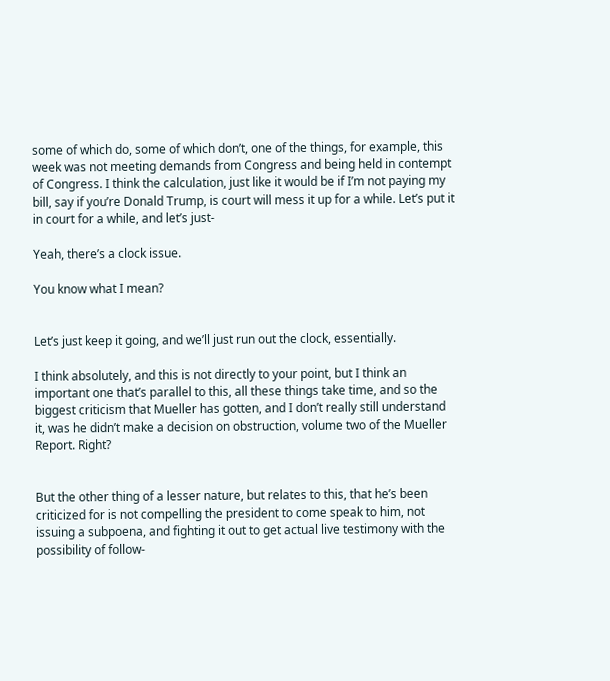some of which do, some of which don’t, one of the things, for example, this week was not meeting demands from Congress and being held in contempt of Congress. I think the calculation, just like it would be if I’m not paying my bill, say if you’re Donald Trump, is court will mess it up for a while. Let’s put it in court for a while, and let’s just-

Yeah, there’s a clock issue.

You know what I mean?


Let’s just keep it going, and we’ll just run out the clock, essentially.

I think absolutely, and this is not directly to your point, but I think an important one that’s parallel to this, all these things take time, and so the biggest criticism that Mueller has gotten, and I don’t really still understand it, was he didn’t make a decision on obstruction, volume two of the Mueller Report. Right?


But the other thing of a lesser nature, but relates to this, that he’s been criticized for is not compelling the president to come speak to him, not issuing a subpoena, and fighting it out to get actual live testimony with the possibility of follow-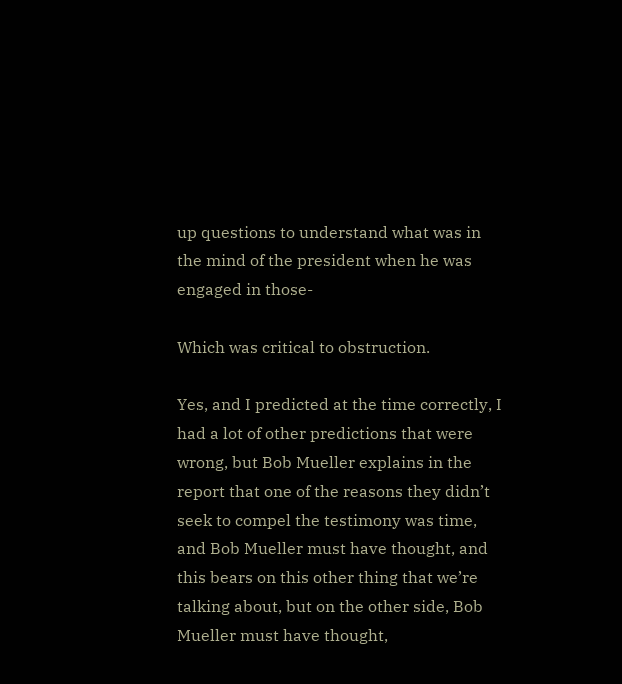up questions to understand what was in the mind of the president when he was engaged in those-

Which was critical to obstruction.

Yes, and I predicted at the time correctly, I had a lot of other predictions that were wrong, but Bob Mueller explains in the report that one of the reasons they didn’t seek to compel the testimony was time, and Bob Mueller must have thought, and this bears on this other thing that we’re talking about, but on the other side, Bob Mueller must have thought,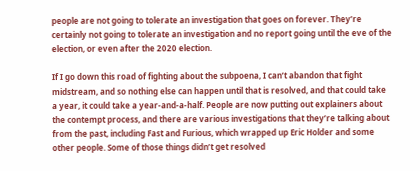people are not going to tolerate an investigation that goes on forever. They’re certainly not going to tolerate an investigation and no report going until the eve of the election, or even after the 2020 election.

If I go down this road of fighting about the subpoena, I can’t abandon that fight midstream, and so nothing else can happen until that is resolved, and that could take a year, it could take a year-and-a-half. People are now putting out explainers about the contempt process, and there are various investigations that they’re talking about from the past, including Fast and Furious, which wrapped up Eric Holder and some other people. Some of those things didn’t get resolved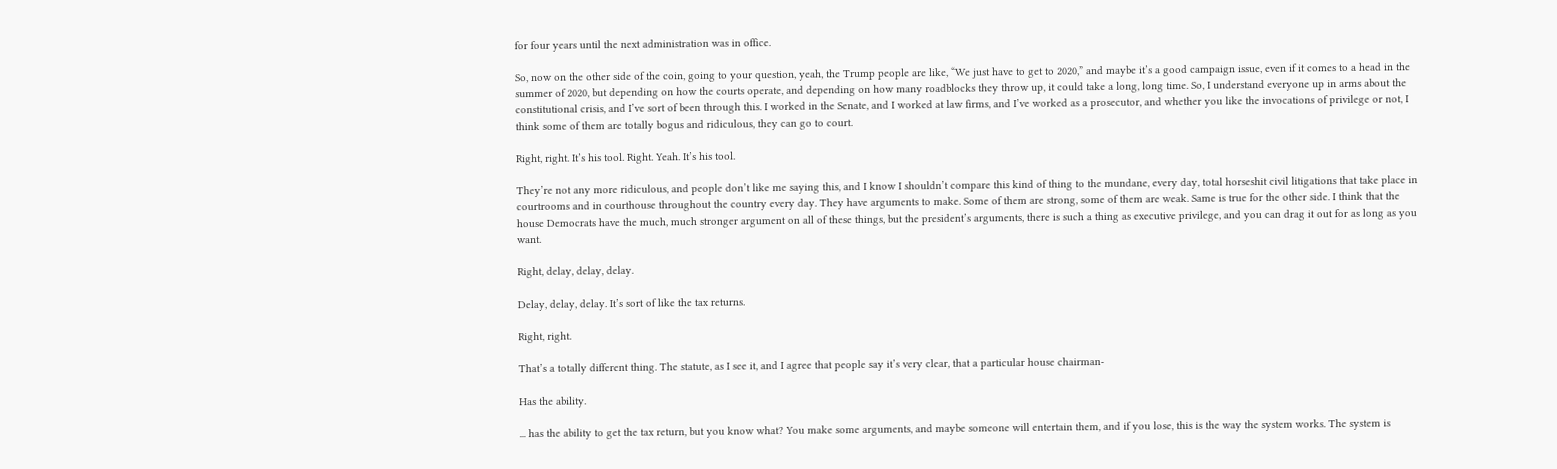for four years until the next administration was in office.

So, now on the other side of the coin, going to your question, yeah, the Trump people are like, “We just have to get to 2020,” and maybe it’s a good campaign issue, even if it comes to a head in the summer of 2020, but depending on how the courts operate, and depending on how many roadblocks they throw up, it could take a long, long time. So, I understand everyone up in arms about the constitutional crisis, and I’ve sort of been through this. I worked in the Senate, and I worked at law firms, and I’ve worked as a prosecutor, and whether you like the invocations of privilege or not, I think some of them are totally bogus and ridiculous, they can go to court.

Right, right. It’s his tool. Right. Yeah. It’s his tool.

They’re not any more ridiculous, and people don’t like me saying this, and I know I shouldn’t compare this kind of thing to the mundane, every day, total horseshit civil litigations that take place in courtrooms and in courthouse throughout the country every day. They have arguments to make. Some of them are strong, some of them are weak. Same is true for the other side. I think that the house Democrats have the much, much stronger argument on all of these things, but the president’s arguments, there is such a thing as executive privilege, and you can drag it out for as long as you want.

Right, delay, delay, delay.

Delay, delay, delay. It’s sort of like the tax returns.

Right, right.

That’s a totally different thing. The statute, as I see it, and I agree that people say it’s very clear, that a particular house chairman-

Has the ability.

... has the ability to get the tax return, but you know what? You make some arguments, and maybe someone will entertain them, and if you lose, this is the way the system works. The system is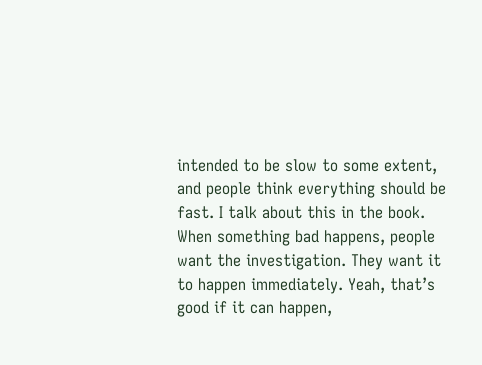intended to be slow to some extent, and people think everything should be fast. I talk about this in the book. When something bad happens, people want the investigation. They want it to happen immediately. Yeah, that’s good if it can happen,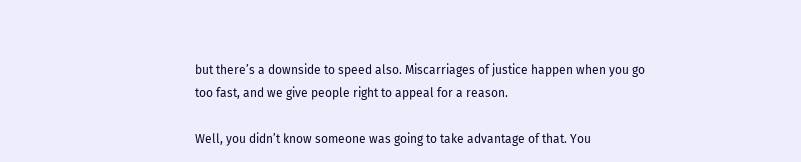but there’s a downside to speed also. Miscarriages of justice happen when you go too fast, and we give people right to appeal for a reason.

Well, you didn’t know someone was going to take advantage of that. You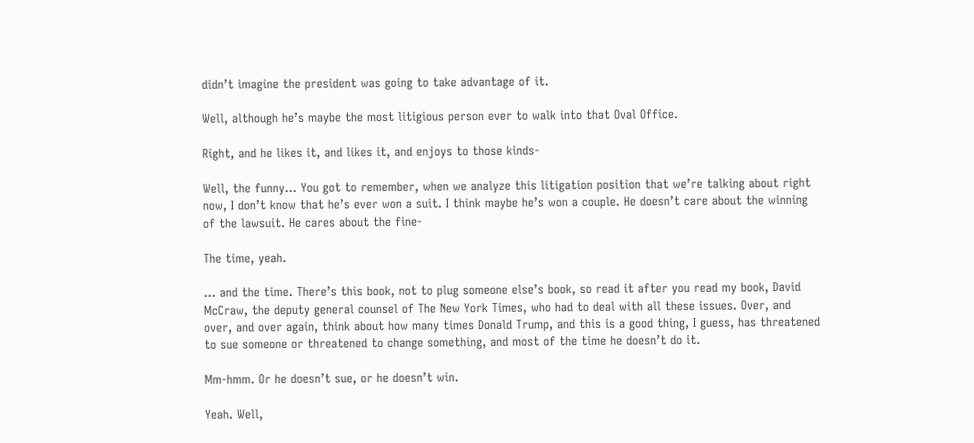didn’t imagine the president was going to take advantage of it.

Well, although he’s maybe the most litigious person ever to walk into that Oval Office.

Right, and he likes it, and likes it, and enjoys to those kinds-

Well, the funny... You got to remember, when we analyze this litigation position that we’re talking about right now, I don’t know that he’s ever won a suit. I think maybe he’s won a couple. He doesn’t care about the winning of the lawsuit. He cares about the fine-

The time, yeah.

... and the time. There’s this book, not to plug someone else’s book, so read it after you read my book, David McCraw, the deputy general counsel of The New York Times, who had to deal with all these issues. Over, and over, and over again, think about how many times Donald Trump, and this is a good thing, I guess, has threatened to sue someone or threatened to change something, and most of the time he doesn’t do it.

Mm-hmm. Or he doesn’t sue, or he doesn’t win.

Yeah. Well,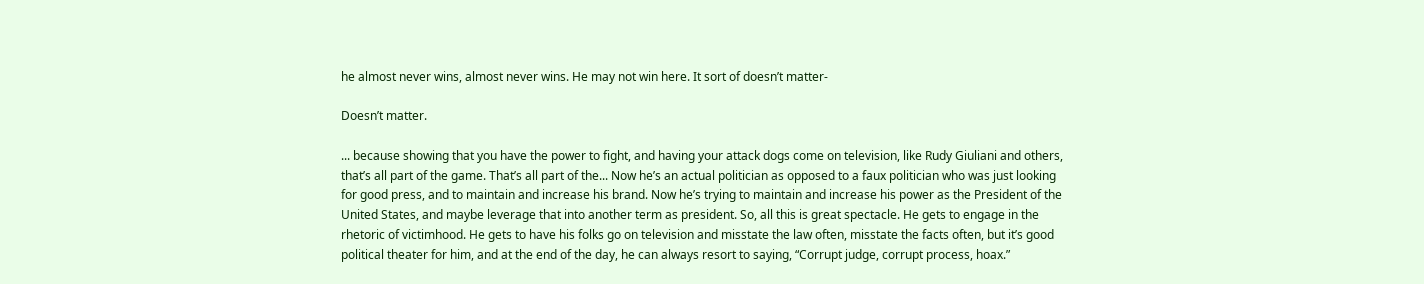he almost never wins, almost never wins. He may not win here. It sort of doesn’t matter-

Doesn’t matter.

... because showing that you have the power to fight, and having your attack dogs come on television, like Rudy Giuliani and others, that’s all part of the game. That’s all part of the... Now he’s an actual politician as opposed to a faux politician who was just looking for good press, and to maintain and increase his brand. Now he’s trying to maintain and increase his power as the President of the United States, and maybe leverage that into another term as president. So, all this is great spectacle. He gets to engage in the rhetoric of victimhood. He gets to have his folks go on television and misstate the law often, misstate the facts often, but it’s good political theater for him, and at the end of the day, he can always resort to saying, “Corrupt judge, corrupt process, hoax.”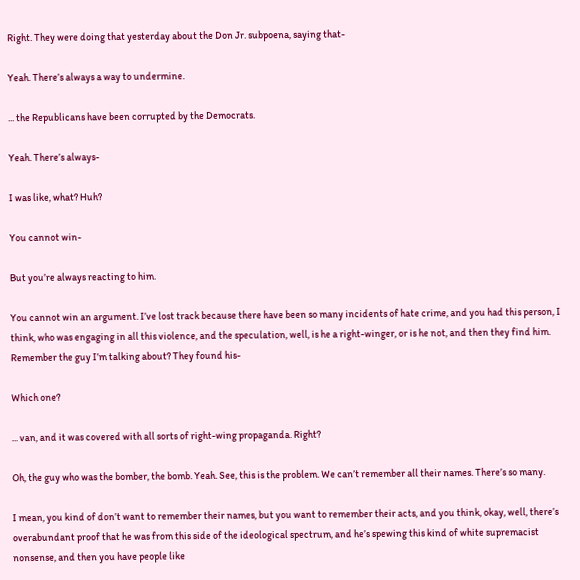Right. They were doing that yesterday about the Don Jr. subpoena, saying that-

Yeah. There’s always a way to undermine.

... the Republicans have been corrupted by the Democrats.

Yeah. There’s always-

I was like, what? Huh?

You cannot win-

But you’re always reacting to him.

You cannot win an argument. I’ve lost track because there have been so many incidents of hate crime, and you had this person, I think, who was engaging in all this violence, and the speculation, well, is he a right-winger, or is he not, and then they find him. Remember the guy I’m talking about? They found his-

Which one?

... van, and it was covered with all sorts of right-wing propaganda. Right?

Oh, the guy who was the bomber, the bomb. Yeah. See, this is the problem. We can’t remember all their names. There’s so many.

I mean, you kind of don’t want to remember their names, but you want to remember their acts, and you think, okay, well, there’s overabundant proof that he was from this side of the ideological spectrum, and he’s spewing this kind of white supremacist nonsense, and then you have people like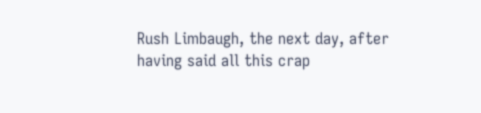Rush Limbaugh, the next day, after having said all this crap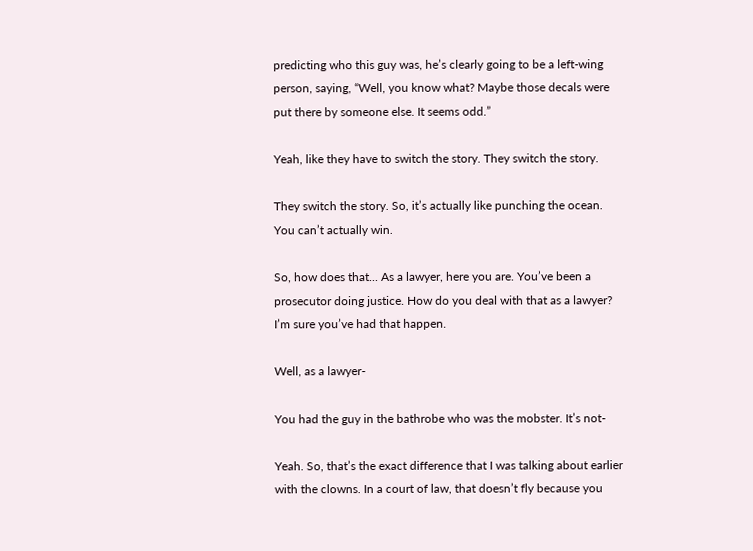predicting who this guy was, he’s clearly going to be a left-wing person, saying, “Well, you know what? Maybe those decals were put there by someone else. It seems odd.”

Yeah, like they have to switch the story. They switch the story.

They switch the story. So, it’s actually like punching the ocean. You can’t actually win.

So, how does that... As a lawyer, here you are. You’ve been a prosecutor doing justice. How do you deal with that as a lawyer? I’m sure you’ve had that happen.

Well, as a lawyer-

You had the guy in the bathrobe who was the mobster. It’s not-

Yeah. So, that’s the exact difference that I was talking about earlier with the clowns. In a court of law, that doesn’t fly because you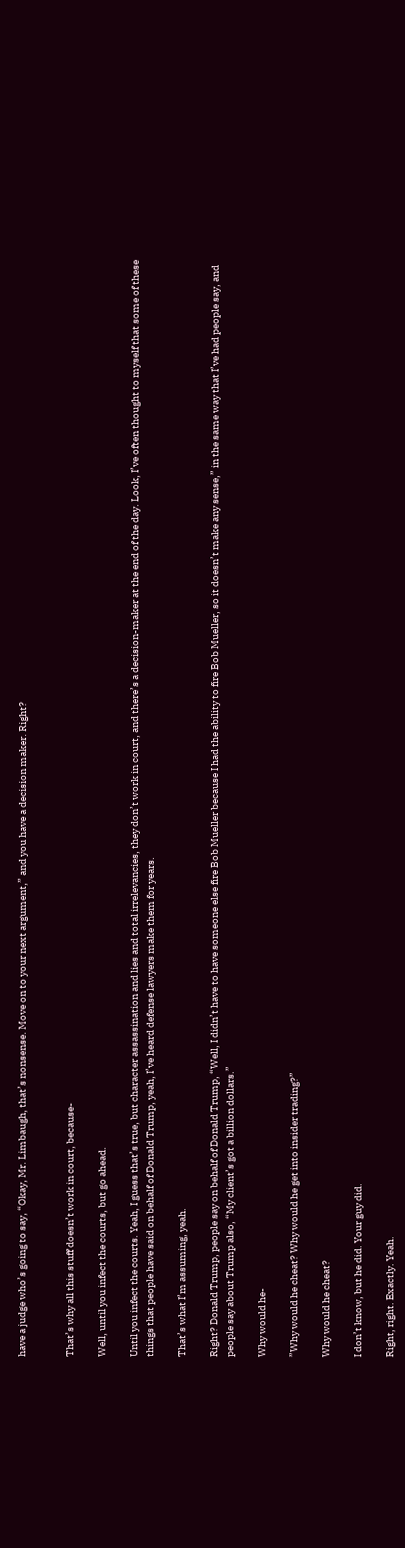have a judge who’s going to say, “Okay, Mr. Limbaugh, that’s nonsense. Move on to your next argument,” and you have a decision maker. Right?


That’s why all this stuff doesn’t work in court, because-

Well, until you infect the courts, but go ahead.

Until you infect the courts. Yeah, I guess that’s true, but character assassination and lies and total irrelevancies, they don’t work in court, and there’s a decision-maker at the end of the day. Look, I’ve often thought to myself that some of these things that people have said on behalf of Donald Trump, yeah, I’ve heard defense lawyers make them for years.

That’s what I’m assuming, yeah.

Right? Donald Trump, people say on behalf of Donald Trump, “Well, I didn’t have to have someone else fire Bob Mueller because I had the ability to fire Bob Mueller, so it doesn’t make any sense,” in the same way that I’ve had people say, and people say about Trump also, “My client’s got a billion dollars.”

Why would he-

”Why would he cheat? Why would he get into insider trading?”

Why would he cheat?

I don’t know, but he did. Your guy did.

Right, right. Exactly. Yeah.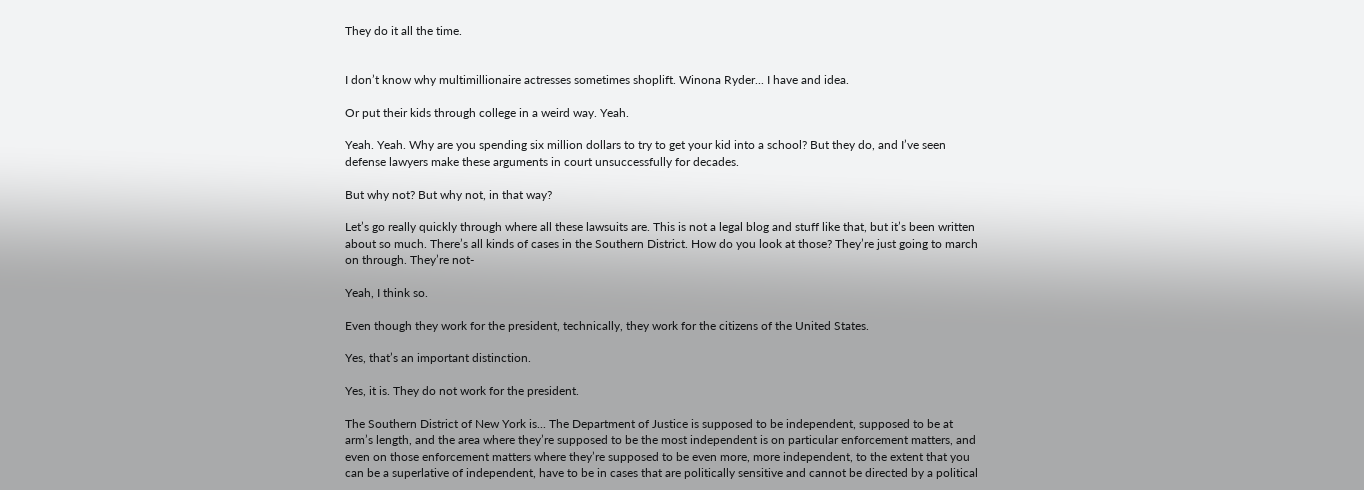They do it all the time.


I don’t know why multimillionaire actresses sometimes shoplift. Winona Ryder... I have and idea.

Or put their kids through college in a weird way. Yeah.

Yeah. Yeah. Why are you spending six million dollars to try to get your kid into a school? But they do, and I’ve seen defense lawyers make these arguments in court unsuccessfully for decades.

But why not? But why not, in that way?

Let’s go really quickly through where all these lawsuits are. This is not a legal blog and stuff like that, but it’s been written about so much. There’s all kinds of cases in the Southern District. How do you look at those? They’re just going to march on through. They’re not-

Yeah, I think so.

Even though they work for the president, technically, they work for the citizens of the United States.

Yes, that’s an important distinction.

Yes, it is. They do not work for the president.

The Southern District of New York is... The Department of Justice is supposed to be independent, supposed to be at arm’s length, and the area where they’re supposed to be the most independent is on particular enforcement matters, and even on those enforcement matters where they’re supposed to be even more, more independent, to the extent that you can be a superlative of independent, have to be in cases that are politically sensitive and cannot be directed by a political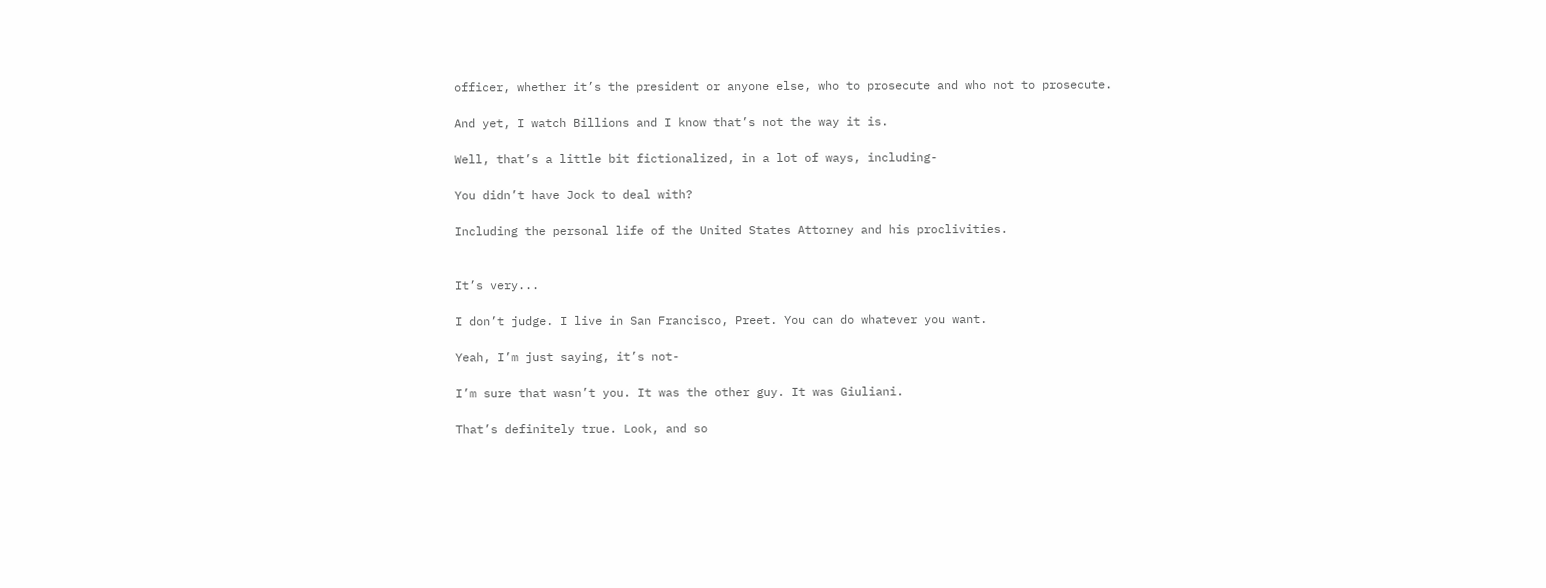officer, whether it’s the president or anyone else, who to prosecute and who not to prosecute.

And yet, I watch Billions and I know that’s not the way it is.

Well, that’s a little bit fictionalized, in a lot of ways, including-

You didn’t have Jock to deal with?

Including the personal life of the United States Attorney and his proclivities.


It’s very...

I don’t judge. I live in San Francisco, Preet. You can do whatever you want.

Yeah, I’m just saying, it’s not-

I’m sure that wasn’t you. It was the other guy. It was Giuliani.

That’s definitely true. Look, and so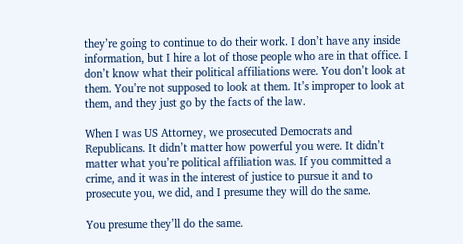they’re going to continue to do their work. I don’t have any inside information, but I hire a lot of those people who are in that office. I don’t know what their political affiliations were. You don’t look at them. You’re not supposed to look at them. It’s improper to look at them, and they just go by the facts of the law.

When I was US Attorney, we prosecuted Democrats and Republicans. It didn’t matter how powerful you were. It didn’t matter what you’re political affiliation was. If you committed a crime, and it was in the interest of justice to pursue it and to prosecute you, we did, and I presume they will do the same.

You presume they’ll do the same.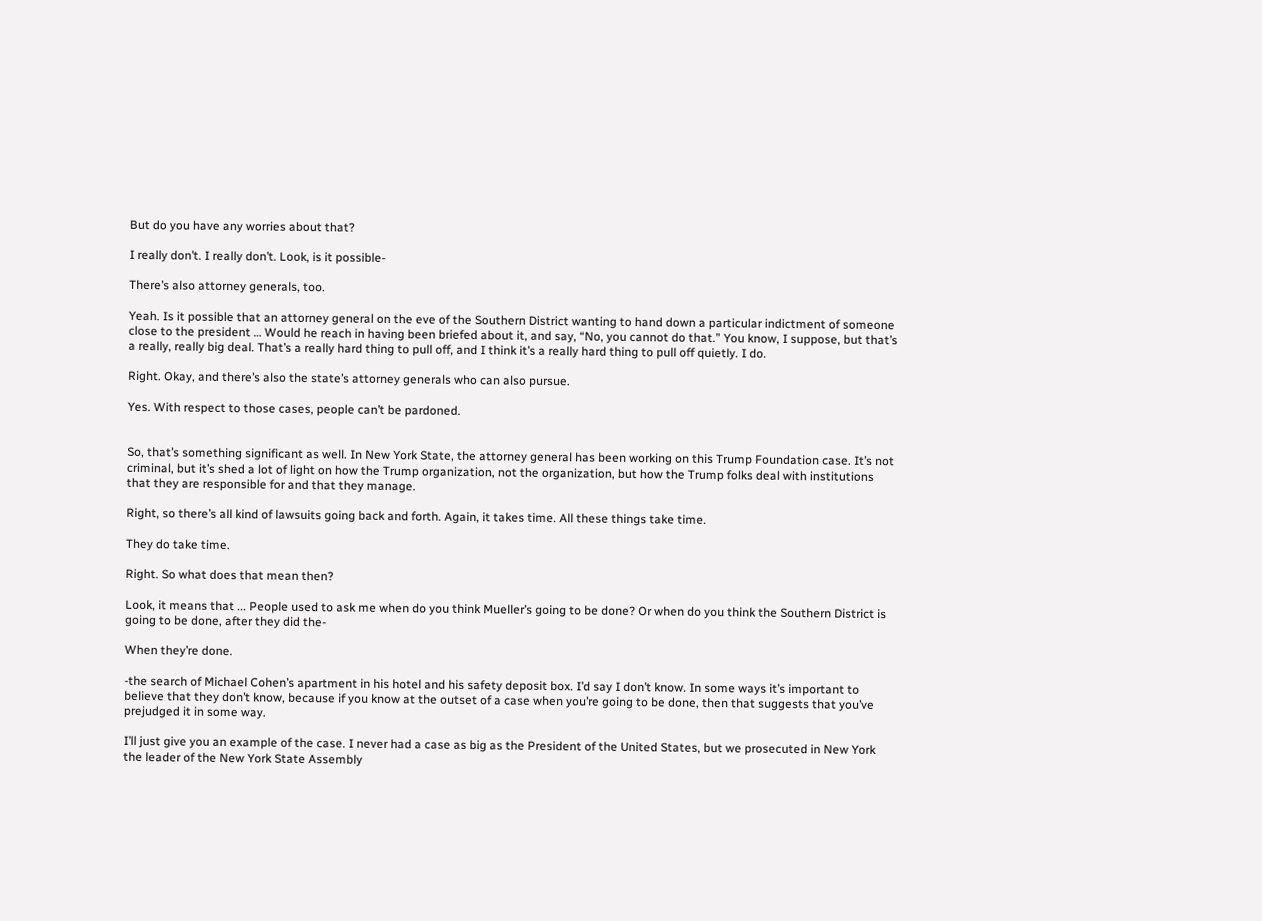But do you have any worries about that?

I really don’t. I really don’t. Look, is it possible-

There’s also attorney generals, too.

Yeah. Is it possible that an attorney general on the eve of the Southern District wanting to hand down a particular indictment of someone close to the president … Would he reach in having been briefed about it, and say, “No, you cannot do that.” You know, I suppose, but that’s a really, really big deal. That’s a really hard thing to pull off, and I think it’s a really hard thing to pull off quietly. I do.

Right. Okay, and there’s also the state’s attorney generals who can also pursue.

Yes. With respect to those cases, people can’t be pardoned.


So, that’s something significant as well. In New York State, the attorney general has been working on this Trump Foundation case. It’s not criminal, but it’s shed a lot of light on how the Trump organization, not the organization, but how the Trump folks deal with institutions that they are responsible for and that they manage.

Right, so there’s all kind of lawsuits going back and forth. Again, it takes time. All these things take time.

They do take time.

Right. So what does that mean then?

Look, it means that ... People used to ask me when do you think Mueller’s going to be done? Or when do you think the Southern District is going to be done, after they did the-

When they’re done.

-the search of Michael Cohen’s apartment in his hotel and his safety deposit box. I’d say I don’t know. In some ways it’s important to believe that they don’t know, because if you know at the outset of a case when you’re going to be done, then that suggests that you’ve prejudged it in some way.

I’ll just give you an example of the case. I never had a case as big as the President of the United States, but we prosecuted in New York the leader of the New York State Assembly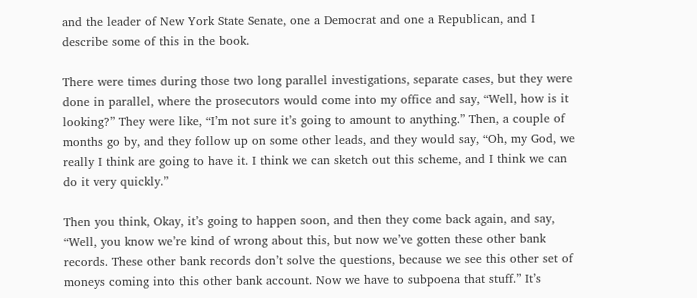and the leader of New York State Senate, one a Democrat and one a Republican, and I describe some of this in the book.

There were times during those two long parallel investigations, separate cases, but they were done in parallel, where the prosecutors would come into my office and say, “Well, how is it looking?” They were like, “I’m not sure it’s going to amount to anything.” Then, a couple of months go by, and they follow up on some other leads, and they would say, “Oh, my God, we really I think are going to have it. I think we can sketch out this scheme, and I think we can do it very quickly.”

Then you think, Okay, it’s going to happen soon, and then they come back again, and say, “Well, you know we’re kind of wrong about this, but now we’ve gotten these other bank records. These other bank records don’t solve the questions, because we see this other set of moneys coming into this other bank account. Now we have to subpoena that stuff.” It’s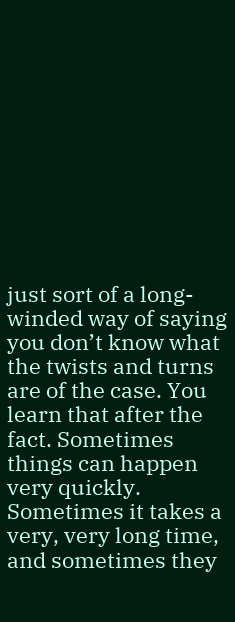just sort of a long-winded way of saying you don’t know what the twists and turns are of the case. You learn that after the fact. Sometimes things can happen very quickly. Sometimes it takes a very, very long time, and sometimes they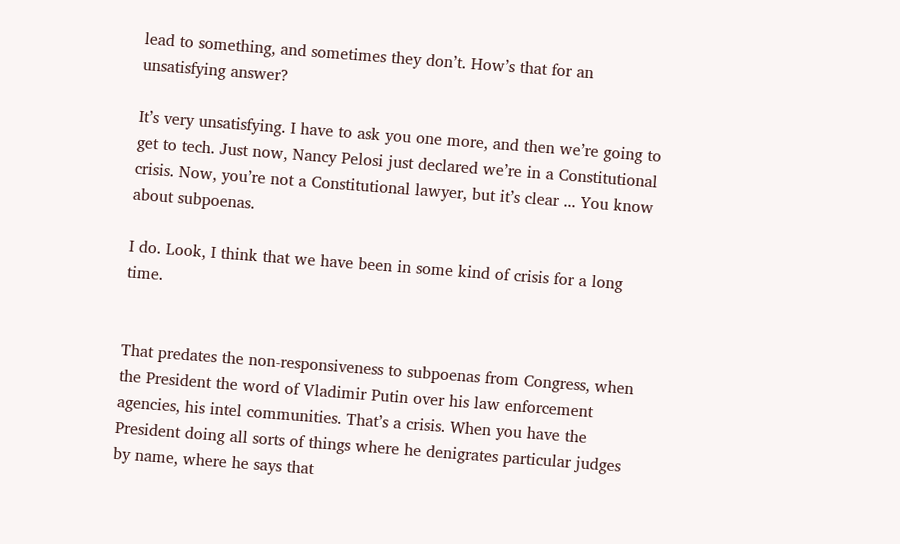lead to something, and sometimes they don’t. How’s that for an unsatisfying answer?

It’s very unsatisfying. I have to ask you one more, and then we’re going to get to tech. Just now, Nancy Pelosi just declared we’re in a Constitutional crisis. Now, you’re not a Constitutional lawyer, but it’s clear ... You know about subpoenas.

I do. Look, I think that we have been in some kind of crisis for a long time.


That predates the non-responsiveness to subpoenas from Congress, when the President the word of Vladimir Putin over his law enforcement agencies, his intel communities. That’s a crisis. When you have the President doing all sorts of things where he denigrates particular judges by name, where he says that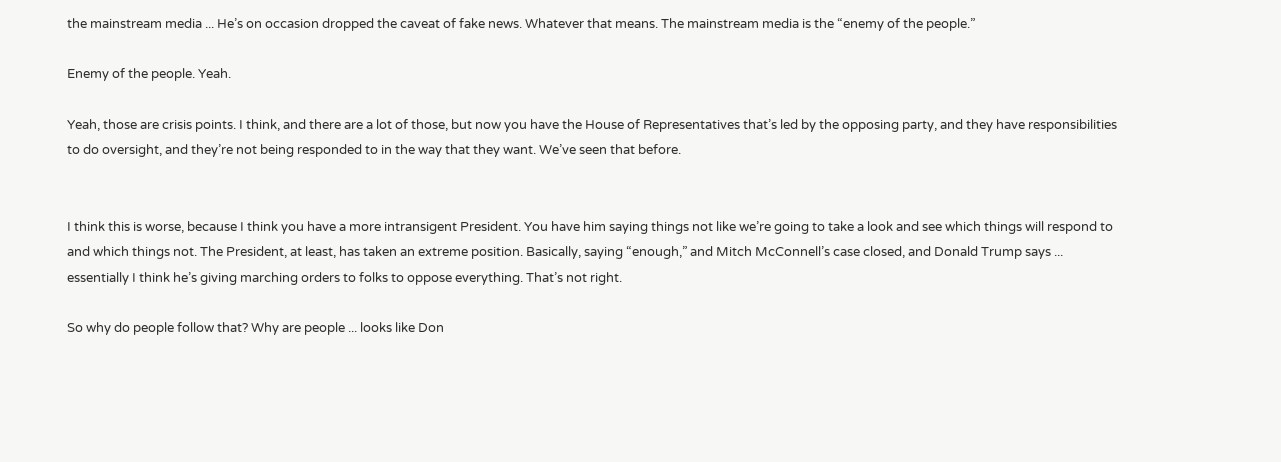the mainstream media ... He’s on occasion dropped the caveat of fake news. Whatever that means. The mainstream media is the “enemy of the people.”

Enemy of the people. Yeah.

Yeah, those are crisis points. I think, and there are a lot of those, but now you have the House of Representatives that’s led by the opposing party, and they have responsibilities to do oversight, and they’re not being responded to in the way that they want. We’ve seen that before.


I think this is worse, because I think you have a more intransigent President. You have him saying things not like we’re going to take a look and see which things will respond to and which things not. The President, at least, has taken an extreme position. Basically, saying “enough,” and Mitch McConnell’s case closed, and Donald Trump says ... essentially I think he’s giving marching orders to folks to oppose everything. That’s not right.

So why do people follow that? Why are people ... looks like Don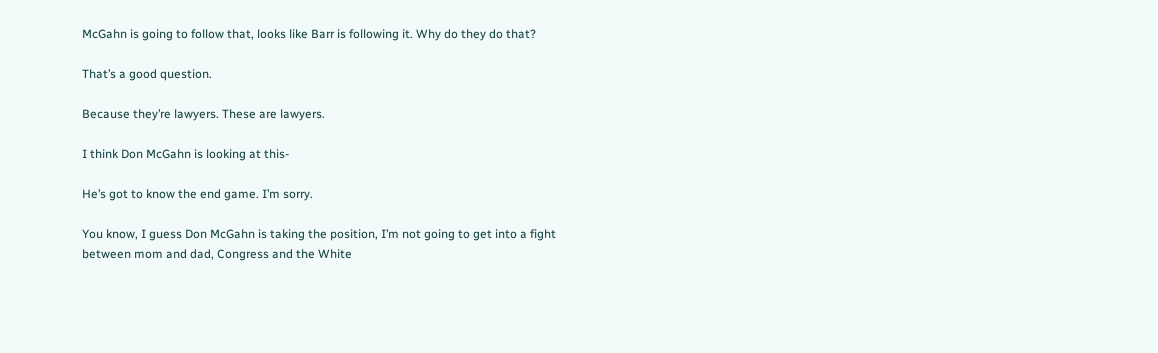McGahn is going to follow that, looks like Barr is following it. Why do they do that?

That’s a good question.

Because they’re lawyers. These are lawyers.

I think Don McGahn is looking at this-

He’s got to know the end game. I’m sorry.

You know, I guess Don McGahn is taking the position, I’m not going to get into a fight between mom and dad, Congress and the White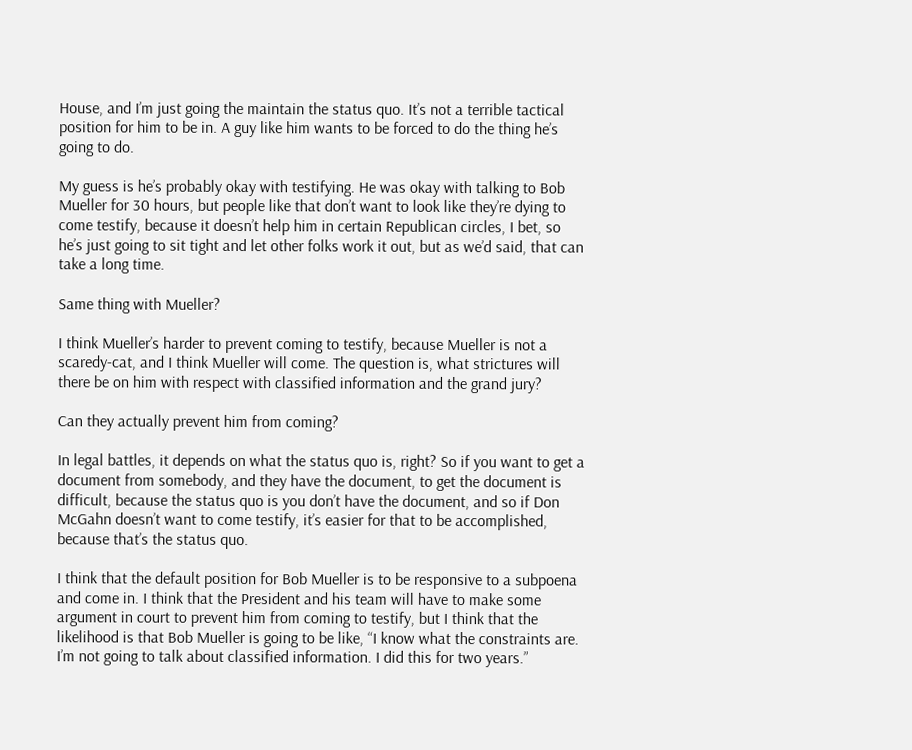House, and I’m just going the maintain the status quo. It’s not a terrible tactical position for him to be in. A guy like him wants to be forced to do the thing he’s going to do.

My guess is he’s probably okay with testifying. He was okay with talking to Bob Mueller for 30 hours, but people like that don’t want to look like they’re dying to come testify, because it doesn’t help him in certain Republican circles, I bet, so he’s just going to sit tight and let other folks work it out, but as we’d said, that can take a long time.

Same thing with Mueller?

I think Mueller’s harder to prevent coming to testify, because Mueller is not a scaredy-cat, and I think Mueller will come. The question is, what strictures will there be on him with respect with classified information and the grand jury?

Can they actually prevent him from coming?

In legal battles, it depends on what the status quo is, right? So if you want to get a document from somebody, and they have the document, to get the document is difficult, because the status quo is you don’t have the document, and so if Don McGahn doesn’t want to come testify, it’s easier for that to be accomplished, because that’s the status quo.

I think that the default position for Bob Mueller is to be responsive to a subpoena and come in. I think that the President and his team will have to make some argument in court to prevent him from coming to testify, but I think that the likelihood is that Bob Mueller is going to be like, “I know what the constraints are. I’m not going to talk about classified information. I did this for two years.”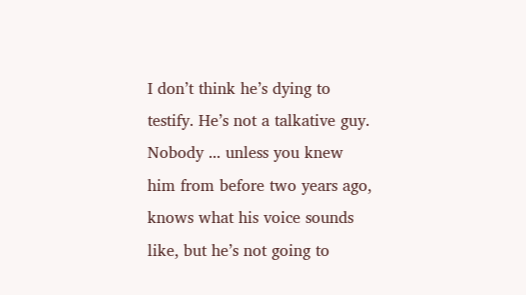I don’t think he’s dying to testify. He’s not a talkative guy. Nobody ... unless you knew him from before two years ago, knows what his voice sounds like, but he’s not going to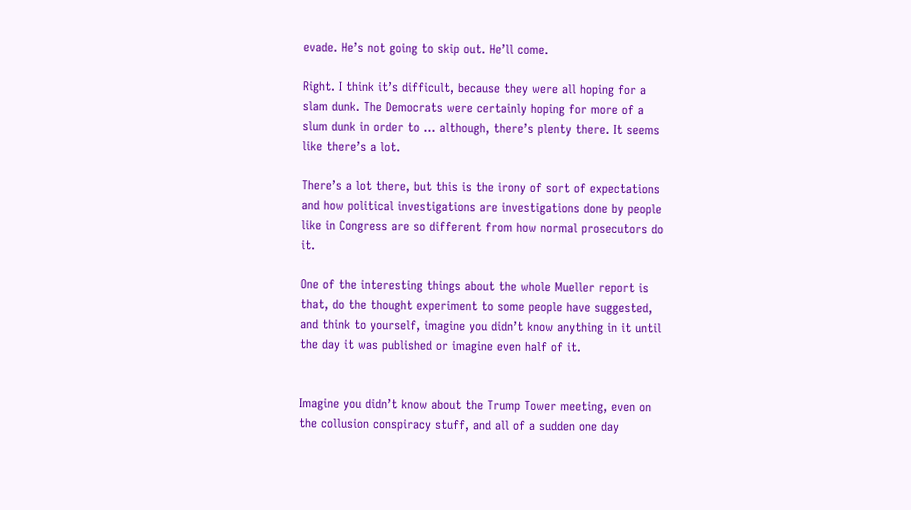evade. He’s not going to skip out. He’ll come.

Right. I think it’s difficult, because they were all hoping for a slam dunk. The Democrats were certainly hoping for more of a slum dunk in order to ... although, there’s plenty there. It seems like there’s a lot.

There’s a lot there, but this is the irony of sort of expectations and how political investigations are investigations done by people like in Congress are so different from how normal prosecutors do it.

One of the interesting things about the whole Mueller report is that, do the thought experiment to some people have suggested, and think to yourself, imagine you didn’t know anything in it until the day it was published or imagine even half of it.


Imagine you didn’t know about the Trump Tower meeting, even on the collusion conspiracy stuff, and all of a sudden one day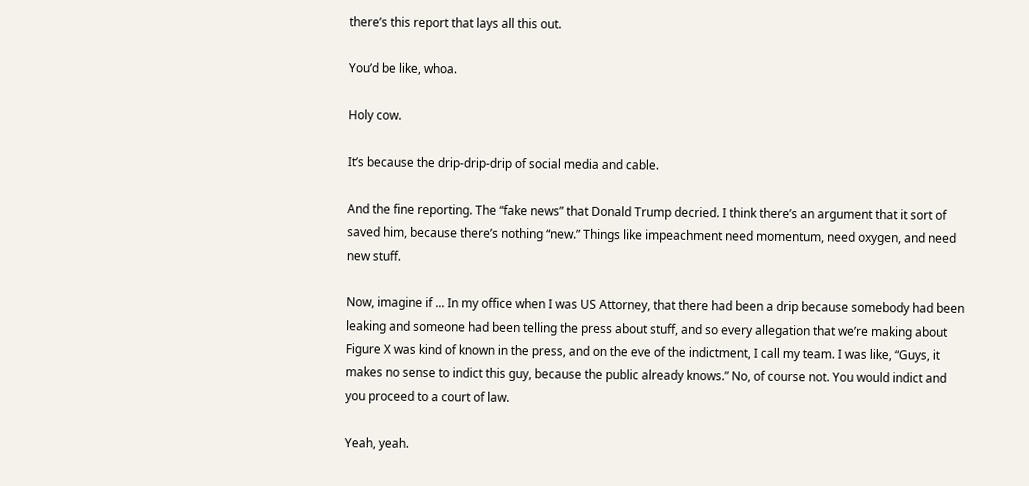there’s this report that lays all this out.

You’d be like, whoa.

Holy cow.

It’s because the drip-drip-drip of social media and cable.

And the fine reporting. The “fake news” that Donald Trump decried. I think there’s an argument that it sort of saved him, because there’s nothing “new.” Things like impeachment need momentum, need oxygen, and need new stuff.

Now, imagine if ... In my office when I was US Attorney, that there had been a drip because somebody had been leaking and someone had been telling the press about stuff, and so every allegation that we’re making about Figure X was kind of known in the press, and on the eve of the indictment, I call my team. I was like, “Guys, it makes no sense to indict this guy, because the public already knows.” No, of course not. You would indict and you proceed to a court of law.

Yeah, yeah.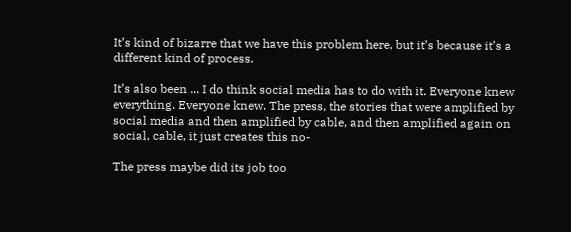It’s kind of bizarre that we have this problem here, but it’s because it’s a different kind of process.

It’s also been ... I do think social media has to do with it. Everyone knew everything. Everyone knew. The press, the stories that were amplified by social media and then amplified by cable, and then amplified again on social, cable, it just creates this no-

The press maybe did its job too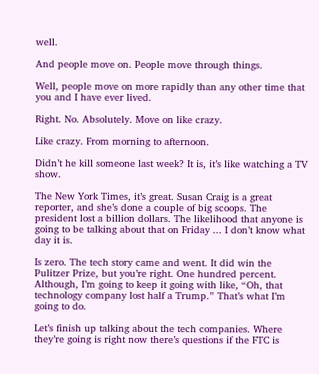well.

And people move on. People move through things.

Well, people move on more rapidly than any other time that you and I have ever lived.

Right. No. Absolutely. Move on like crazy.

Like crazy. From morning to afternoon.

Didn’t he kill someone last week? It is, it’s like watching a TV show.

The New York Times, it’s great. Susan Craig is a great reporter, and she’s done a couple of big scoops. The president lost a billion dollars. The likelihood that anyone is going to be talking about that on Friday ... I don’t know what day it is.

Is zero. The tech story came and went. It did win the Pulitzer Prize, but you’re right. One hundred percent. Although, I’m going to keep it going with like, “Oh, that technology company lost half a Trump.” That’s what I’m going to do.

Let’s finish up talking about the tech companies. Where they’re going is right now there’s questions if the FTC is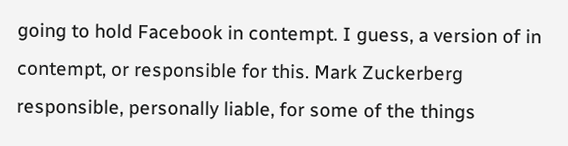going to hold Facebook in contempt. I guess, a version of in contempt, or responsible for this. Mark Zuckerberg responsible, personally liable, for some of the things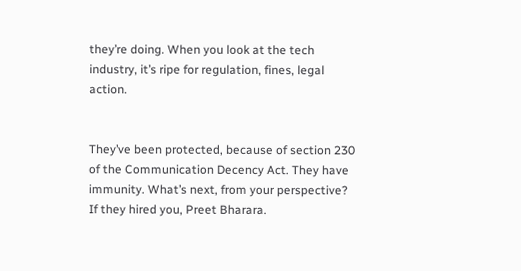they’re doing. When you look at the tech industry, it’s ripe for regulation, fines, legal action.


They’ve been protected, because of section 230 of the Communication Decency Act. They have immunity. What’s next, from your perspective? If they hired you, Preet Bharara.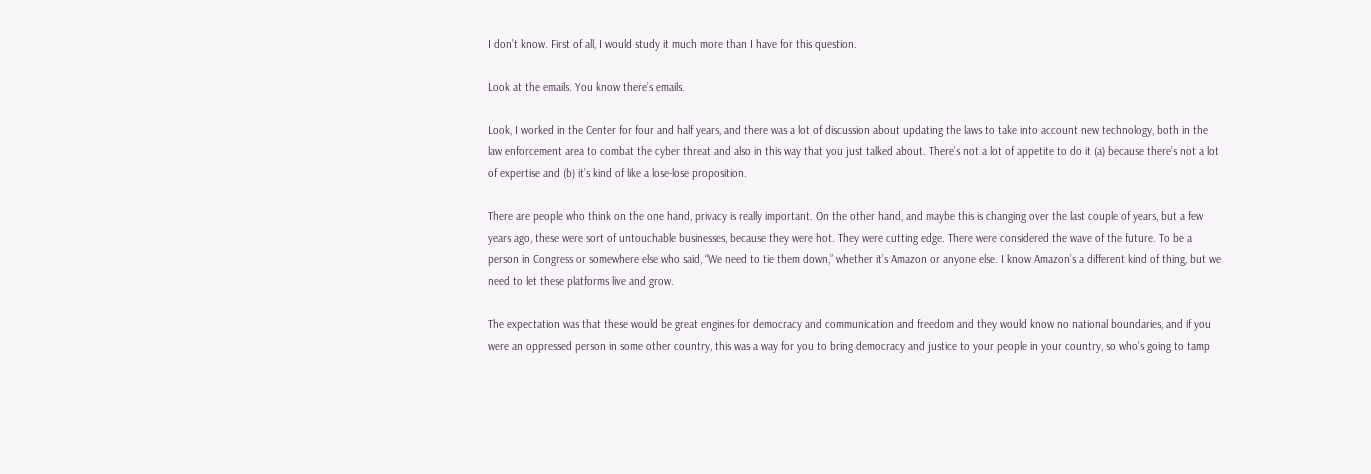I don’t know. First of all, I would study it much more than I have for this question.

Look at the emails. You know there’s emails.

Look, I worked in the Center for four and half years, and there was a lot of discussion about updating the laws to take into account new technology, both in the law enforcement area to combat the cyber threat and also in this way that you just talked about. There’s not a lot of appetite to do it (a) because there’s not a lot of expertise and (b) it’s kind of like a lose-lose proposition.

There are people who think on the one hand, privacy is really important. On the other hand, and maybe this is changing over the last couple of years, but a few years ago, these were sort of untouchable businesses, because they were hot. They were cutting edge. There were considered the wave of the future. To be a person in Congress or somewhere else who said, “We need to tie them down,” whether it’s Amazon or anyone else. I know Amazon’s a different kind of thing, but we need to let these platforms live and grow.

The expectation was that these would be great engines for democracy and communication and freedom and they would know no national boundaries, and if you were an oppressed person in some other country, this was a way for you to bring democracy and justice to your people in your country, so who’s going to tamp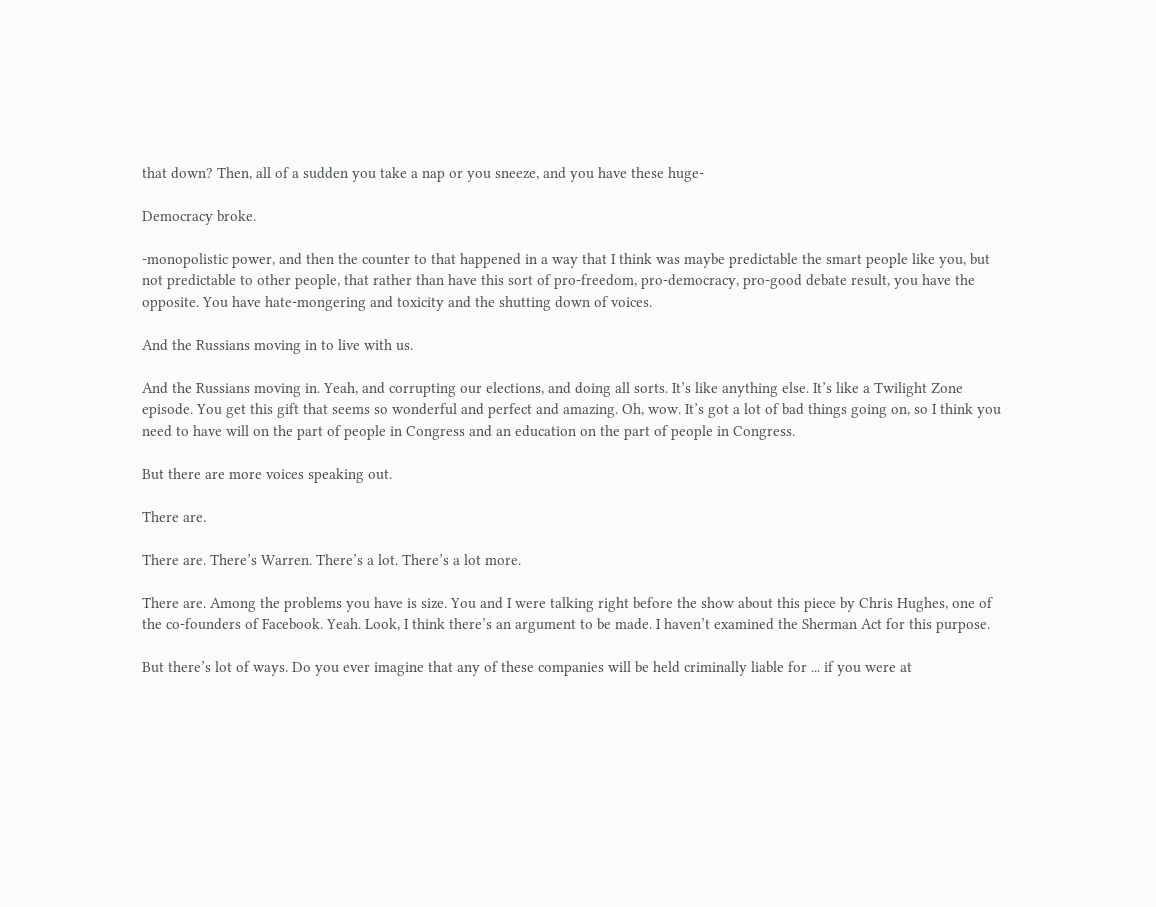that down? Then, all of a sudden you take a nap or you sneeze, and you have these huge-

Democracy broke.

-monopolistic power, and then the counter to that happened in a way that I think was maybe predictable the smart people like you, but not predictable to other people, that rather than have this sort of pro-freedom, pro-democracy, pro-good debate result, you have the opposite. You have hate-mongering and toxicity and the shutting down of voices.

And the Russians moving in to live with us.

And the Russians moving in. Yeah, and corrupting our elections, and doing all sorts. It’s like anything else. It’s like a Twilight Zone episode. You get this gift that seems so wonderful and perfect and amazing. Oh, wow. It’s got a lot of bad things going on, so I think you need to have will on the part of people in Congress and an education on the part of people in Congress.

But there are more voices speaking out.

There are.

There are. There’s Warren. There’s a lot. There’s a lot more.

There are. Among the problems you have is size. You and I were talking right before the show about this piece by Chris Hughes, one of the co-founders of Facebook. Yeah. Look, I think there’s an argument to be made. I haven’t examined the Sherman Act for this purpose.

But there’s lot of ways. Do you ever imagine that any of these companies will be held criminally liable for ... if you were at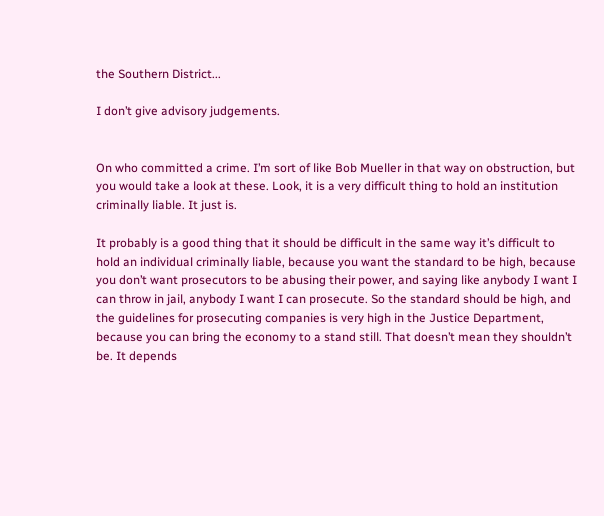the Southern District...

I don’t give advisory judgements.


On who committed a crime. I’m sort of like Bob Mueller in that way on obstruction, but you would take a look at these. Look, it is a very difficult thing to hold an institution criminally liable. It just is.

It probably is a good thing that it should be difficult in the same way it’s difficult to hold an individual criminally liable, because you want the standard to be high, because you don’t want prosecutors to be abusing their power, and saying like anybody I want I can throw in jail, anybody I want I can prosecute. So the standard should be high, and the guidelines for prosecuting companies is very high in the Justice Department, because you can bring the economy to a stand still. That doesn’t mean they shouldn’t be. It depends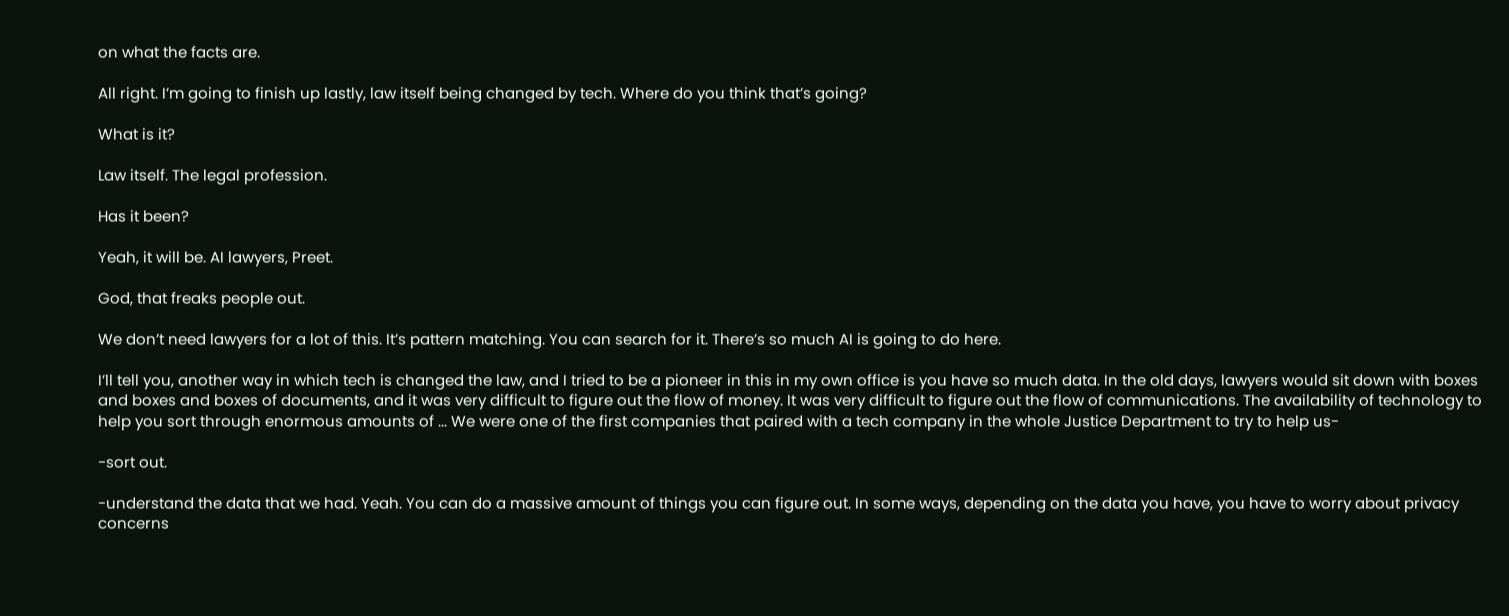on what the facts are.

All right. I’m going to finish up lastly, law itself being changed by tech. Where do you think that’s going?

What is it?

Law itself. The legal profession.

Has it been?

Yeah, it will be. AI lawyers, Preet.

God, that freaks people out.

We don’t need lawyers for a lot of this. It’s pattern matching. You can search for it. There’s so much AI is going to do here.

I’ll tell you, another way in which tech is changed the law, and I tried to be a pioneer in this in my own office is you have so much data. In the old days, lawyers would sit down with boxes and boxes and boxes of documents, and it was very difficult to figure out the flow of money. It was very difficult to figure out the flow of communications. The availability of technology to help you sort through enormous amounts of ... We were one of the first companies that paired with a tech company in the whole Justice Department to try to help us-

-sort out.

-understand the data that we had. Yeah. You can do a massive amount of things you can figure out. In some ways, depending on the data you have, you have to worry about privacy concerns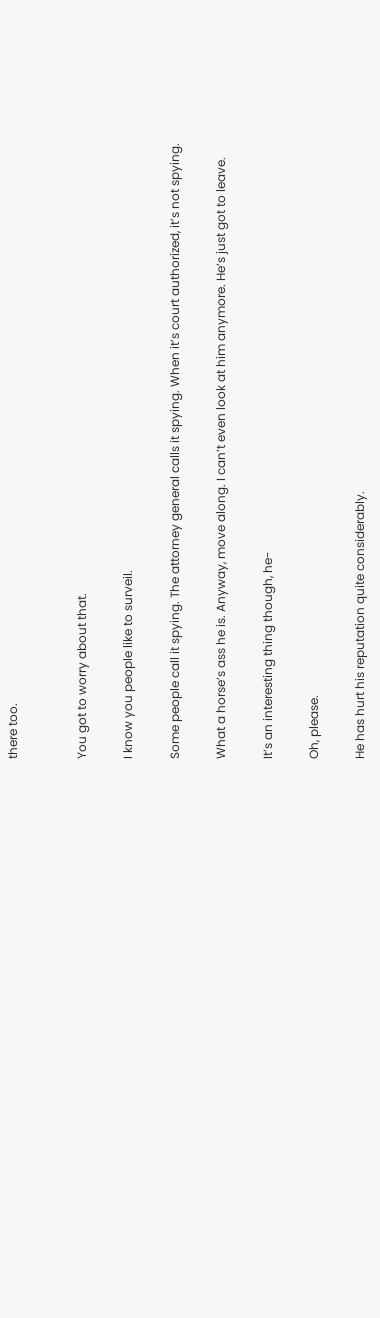there too.


You got to worry about that.

I know you people like to surveil.

Some people call it spying. The attorney general calls it spying. When it’s court authorized, it’s not spying.

What a horse’s ass he is. Anyway, move along. I can’t even look at him anymore. He’s just got to leave.

It’s an interesting thing though, he-

Oh, please.

He has hurt his reputation quite considerably.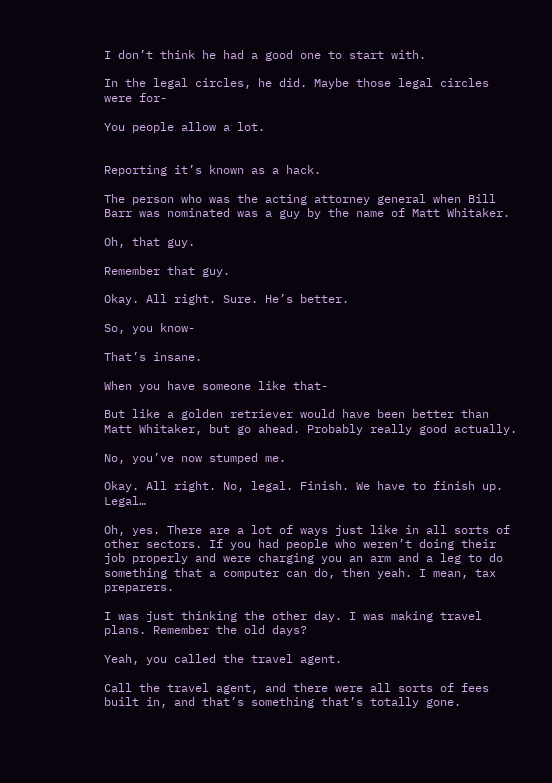I don’t think he had a good one to start with.

In the legal circles, he did. Maybe those legal circles were for-

You people allow a lot.


Reporting it’s known as a hack.

The person who was the acting attorney general when Bill Barr was nominated was a guy by the name of Matt Whitaker.

Oh, that guy.

Remember that guy.

Okay. All right. Sure. He’s better.

So, you know-

That’s insane.

When you have someone like that-

But like a golden retriever would have been better than Matt Whitaker, but go ahead. Probably really good actually.

No, you’ve now stumped me.

Okay. All right. No, legal. Finish. We have to finish up. Legal…

Oh, yes. There are a lot of ways just like in all sorts of other sectors. If you had people who weren’t doing their job properly and were charging you an arm and a leg to do something that a computer can do, then yeah. I mean, tax preparers.

I was just thinking the other day. I was making travel plans. Remember the old days?

Yeah, you called the travel agent.

Call the travel agent, and there were all sorts of fees built in, and that’s something that’s totally gone.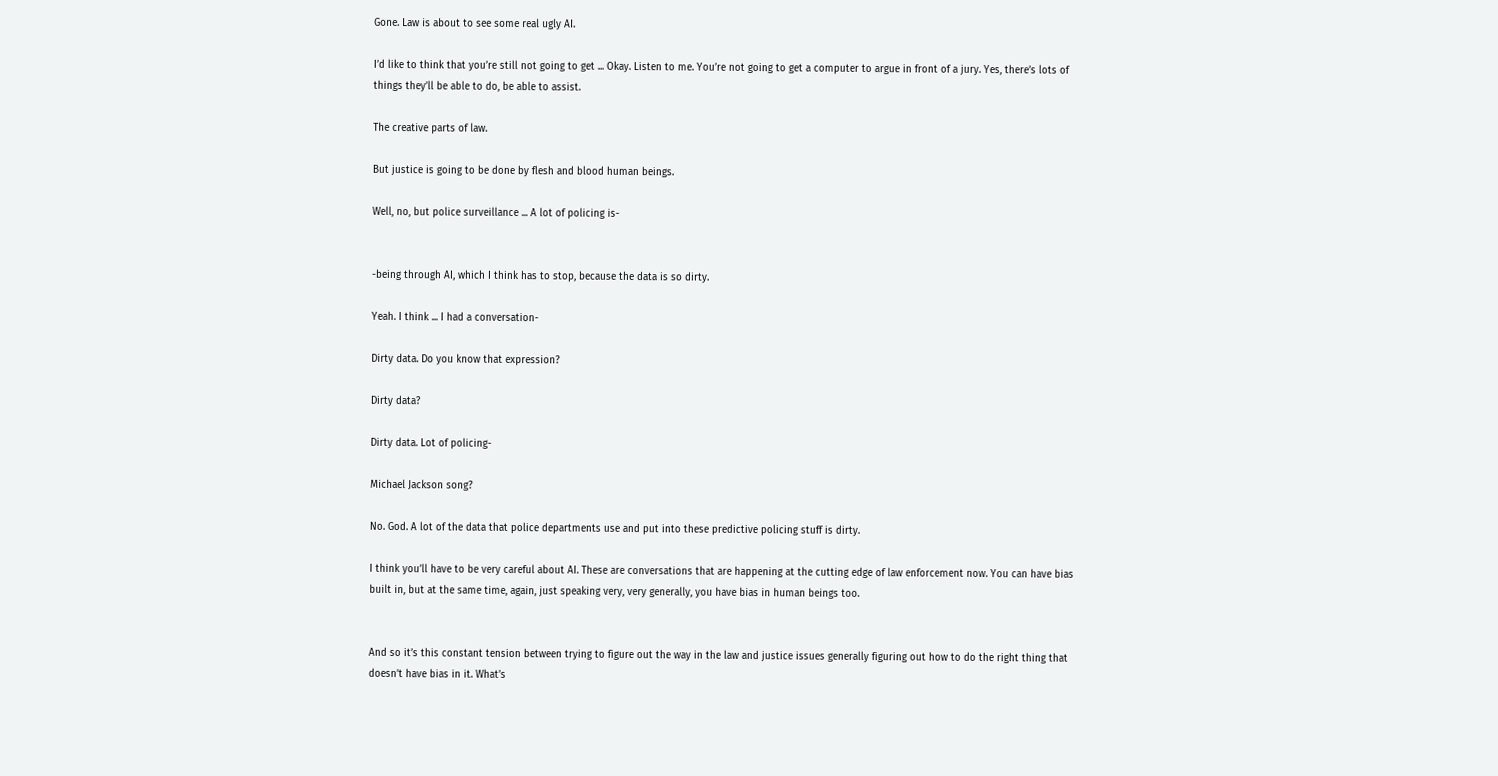Gone. Law is about to see some real ugly AI.

I’d like to think that you’re still not going to get ... Okay. Listen to me. You’re not going to get a computer to argue in front of a jury. Yes, there’s lots of things they’ll be able to do, be able to assist.

The creative parts of law.

But justice is going to be done by flesh and blood human beings.

Well, no, but police surveillance ... A lot of policing is-


-being through AI, which I think has to stop, because the data is so dirty.

Yeah. I think ... I had a conversation-

Dirty data. Do you know that expression?

Dirty data?

Dirty data. Lot of policing-

Michael Jackson song?

No. God. A lot of the data that police departments use and put into these predictive policing stuff is dirty.

I think you’ll have to be very careful about AI. These are conversations that are happening at the cutting edge of law enforcement now. You can have bias built in, but at the same time, again, just speaking very, very generally, you have bias in human beings too.


And so it’s this constant tension between trying to figure out the way in the law and justice issues generally figuring out how to do the right thing that doesn’t have bias in it. What’s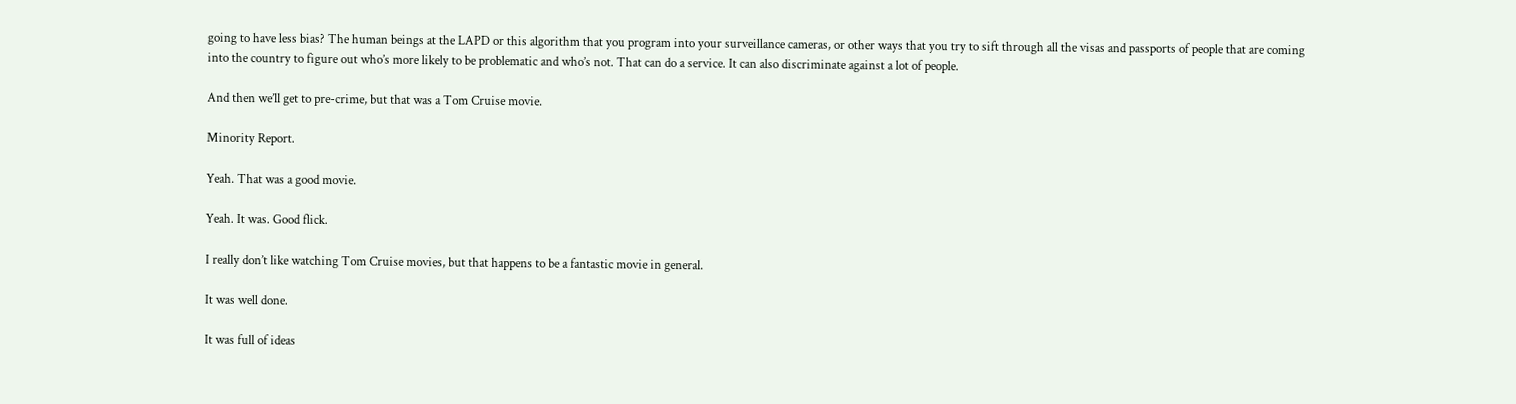going to have less bias? The human beings at the LAPD or this algorithm that you program into your surveillance cameras, or other ways that you try to sift through all the visas and passports of people that are coming into the country to figure out who’s more likely to be problematic and who’s not. That can do a service. It can also discriminate against a lot of people.

And then we’ll get to pre-crime, but that was a Tom Cruise movie.

Minority Report.

Yeah. That was a good movie.

Yeah. It was. Good flick.

I really don’t like watching Tom Cruise movies, but that happens to be a fantastic movie in general.

It was well done.

It was full of ideas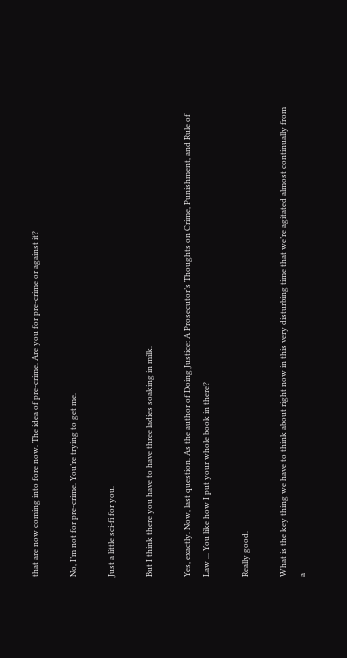that are now coming into fore now. The idea of pre-crime. Are you for pre-crime or against it?

No, I’m not for pre-crime. You’re trying to get me.

Just a little sci-fi for you.

But I think there you have to have three ladies soaking in milk.

Yes, exactly. Now, last question. As the author of Doing Justice: A Prosecutor’s Thoughts on Crime, Punishment, and Rule of Law ... You like how I put your whole book in there?

Really good.

What is the key thing we have to think about right now in this very disturbing time that we’re agitated almost continually from a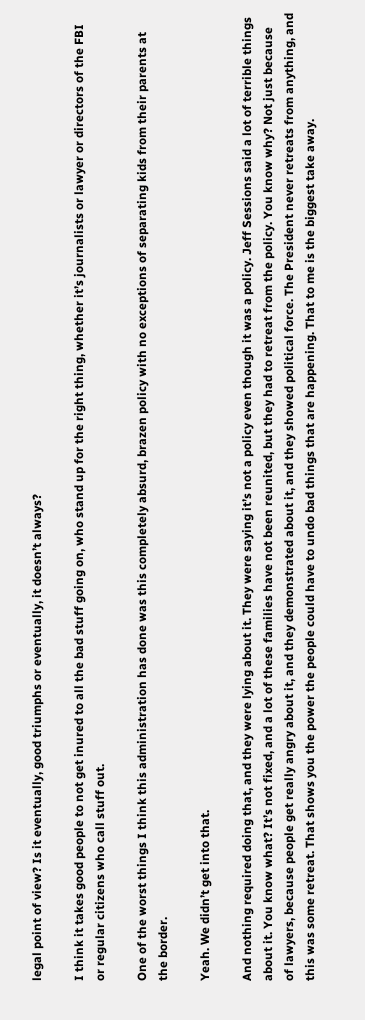legal point of view? Is it eventually, good triumphs or eventually, it doesn’t always?

I think it takes good people to not get inured to all the bad stuff going on, who stand up for the right thing, whether it’s journalists or lawyer or directors of the FBI or regular citizens who call stuff out.

One of the worst things I think this administration has done was this completely absurd, brazen policy with no exceptions of separating kids from their parents at the border.

Yeah. We didn’t get into that.

And nothing required doing that, and they were lying about it. They were saying it’s not a policy even though it was a policy. Jeff Sessions said a lot of terrible things about it. You know what? It’s not fixed, and a lot of these families have not been reunited, but they had to retreat from the policy. You know why? Not just because of lawyers, because people get really angry about it, and they demonstrated about it, and they showed political force. The President never retreats from anything, and this was some retreat. That shows you the power the people could have to undo bad things that are happening. That to me is the biggest take away.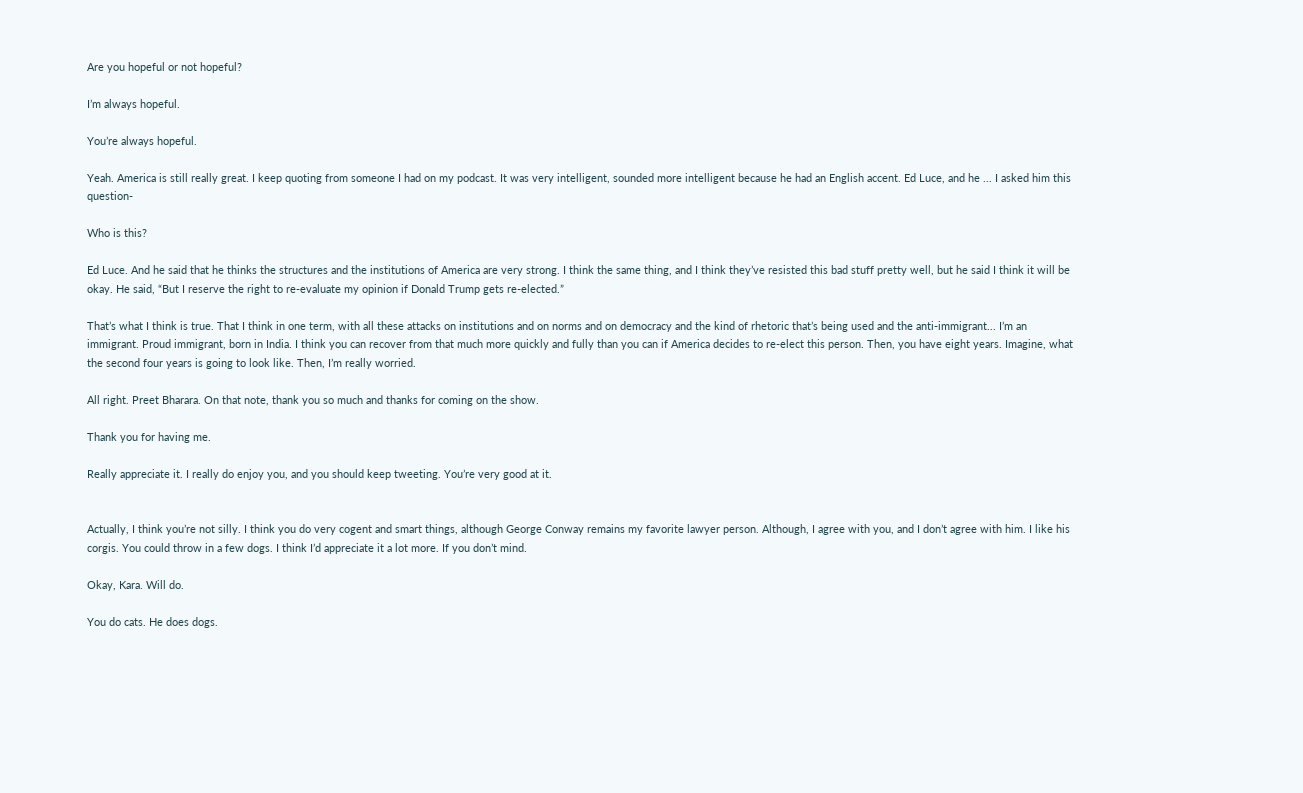Are you hopeful or not hopeful?

I’m always hopeful.

You’re always hopeful.

Yeah. America is still really great. I keep quoting from someone I had on my podcast. It was very intelligent, sounded more intelligent because he had an English accent. Ed Luce, and he ... I asked him this question-

Who is this?

Ed Luce. And he said that he thinks the structures and the institutions of America are very strong. I think the same thing, and I think they’ve resisted this bad stuff pretty well, but he said I think it will be okay. He said, “But I reserve the right to re-evaluate my opinion if Donald Trump gets re-elected.”

That’s what I think is true. That I think in one term, with all these attacks on institutions and on norms and on democracy and the kind of rhetoric that’s being used and the anti-immigrant... I’m an immigrant. Proud immigrant, born in India. I think you can recover from that much more quickly and fully than you can if America decides to re-elect this person. Then, you have eight years. Imagine, what the second four years is going to look like. Then, I’m really worried.

All right. Preet Bharara. On that note, thank you so much and thanks for coming on the show.

Thank you for having me.

Really appreciate it. I really do enjoy you, and you should keep tweeting. You’re very good at it.


Actually, I think you’re not silly. I think you do very cogent and smart things, although George Conway remains my favorite lawyer person. Although, I agree with you, and I don’t agree with him. I like his corgis. You could throw in a few dogs. I think I’d appreciate it a lot more. If you don’t mind.

Okay, Kara. Will do.

You do cats. He does dogs.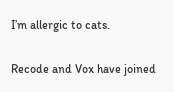I’m allergic to cats.

Recode and Vox have joined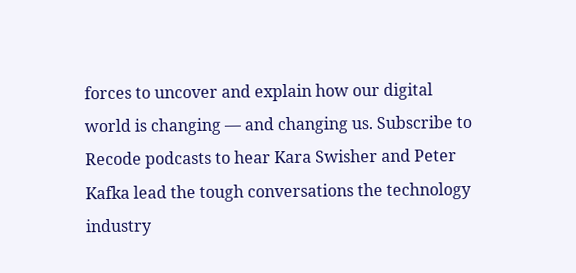forces to uncover and explain how our digital world is changing — and changing us. Subscribe to Recode podcasts to hear Kara Swisher and Peter Kafka lead the tough conversations the technology industry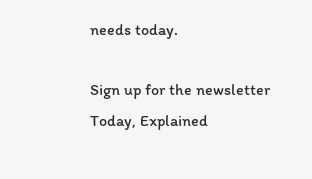needs today.

Sign up for the newsletter Today, Explained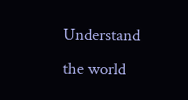Understand the world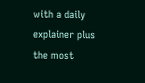with a daily explainer plus the most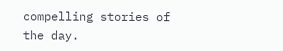compelling stories of the day.